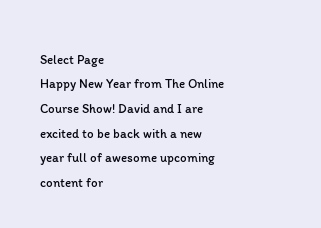Select Page
Happy New Year from The Online Course Show! David and I are excited to be back with a new year full of awesome upcoming content for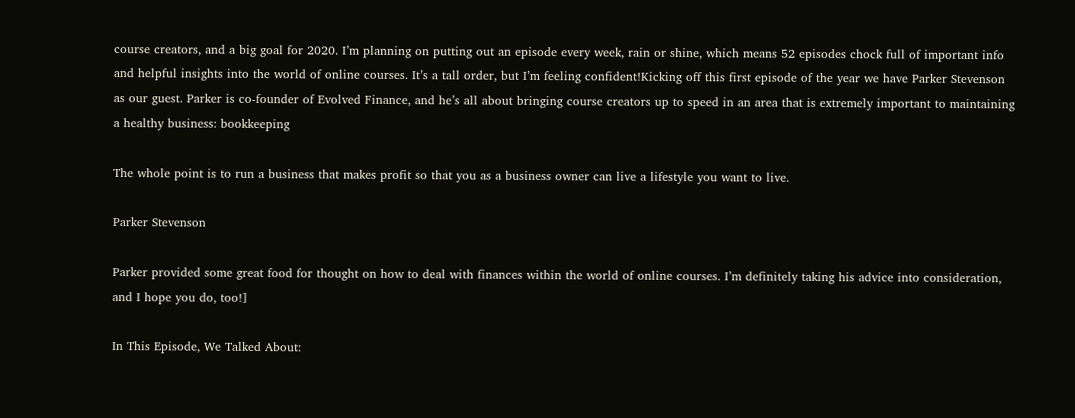course creators, and a big goal for 2020. I’m planning on putting out an episode every week, rain or shine, which means 52 episodes chock full of important info and helpful insights into the world of online courses. It’s a tall order, but I’m feeling confident!Kicking off this first episode of the year we have Parker Stevenson as our guest. Parker is co-founder of Evolved Finance, and he’s all about bringing course creators up to speed in an area that is extremely important to maintaining a healthy business: bookkeeping

The whole point is to run a business that makes profit so that you as a business owner can live a lifestyle you want to live.

Parker Stevenson

Parker provided some great food for thought on how to deal with finances within the world of online courses. I’m definitely taking his advice into consideration, and I hope you do, too!]

In This Episode, We Talked About: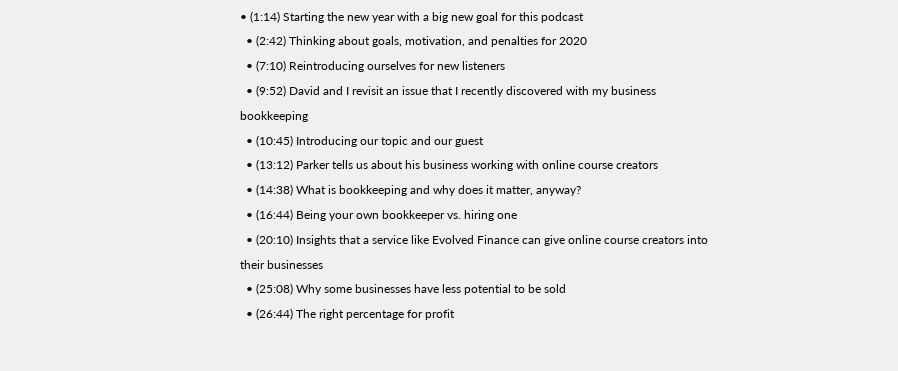• (1:14) Starting the new year with a big new goal for this podcast
  • (2:42) Thinking about goals, motivation, and penalties for 2020
  • (7:10) Reintroducing ourselves for new listeners
  • (9:52) David and I revisit an issue that I recently discovered with my business bookkeeping
  • (10:45) Introducing our topic and our guest
  • (13:12) Parker tells us about his business working with online course creators
  • (14:38) What is bookkeeping and why does it matter, anyway?
  • (16:44) Being your own bookkeeper vs. hiring one
  • (20:10) Insights that a service like Evolved Finance can give online course creators into their businesses
  • (25:08) Why some businesses have less potential to be sold
  • (26:44) The right percentage for profit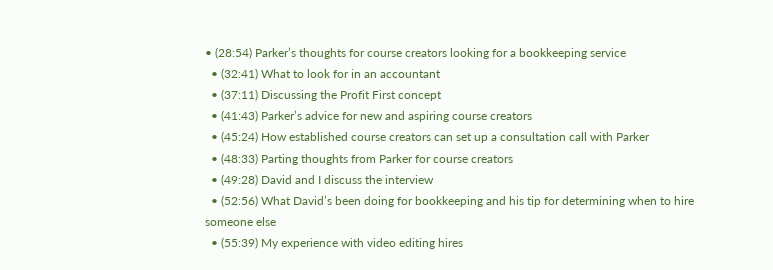• (28:54) Parker’s thoughts for course creators looking for a bookkeeping service
  • (32:41) What to look for in an accountant
  • (37:11) Discussing the Profit First concept
  • (41:43) Parker’s advice for new and aspiring course creators
  • (45:24) How established course creators can set up a consultation call with Parker
  • (48:33) Parting thoughts from Parker for course creators
  • (49:28) David and I discuss the interview
  • (52:56) What David’s been doing for bookkeeping and his tip for determining when to hire someone else
  • (55:39) My experience with video editing hires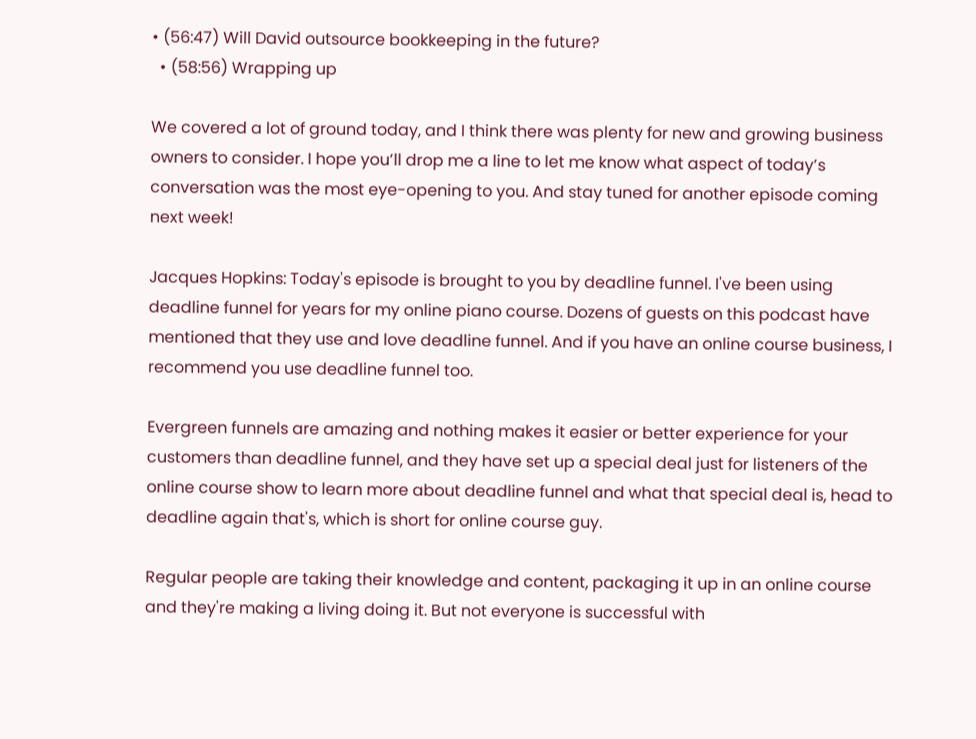• (56:47) Will David outsource bookkeeping in the future?
  • (58:56) Wrapping up

We covered a lot of ground today, and I think there was plenty for new and growing business owners to consider. I hope you’ll drop me a line to let me know what aspect of today’s conversation was the most eye-opening to you. And stay tuned for another episode coming next week!

Jacques Hopkins: Today's episode is brought to you by deadline funnel. I've been using deadline funnel for years for my online piano course. Dozens of guests on this podcast have mentioned that they use and love deadline funnel. And if you have an online course business, I recommend you use deadline funnel too.

Evergreen funnels are amazing and nothing makes it easier or better experience for your customers than deadline funnel, and they have set up a special deal just for listeners of the online course show to learn more about deadline funnel and what that special deal is, head to deadline again that's, which is short for online course guy.

Regular people are taking their knowledge and content, packaging it up in an online course and they're making a living doing it. But not everyone is successful with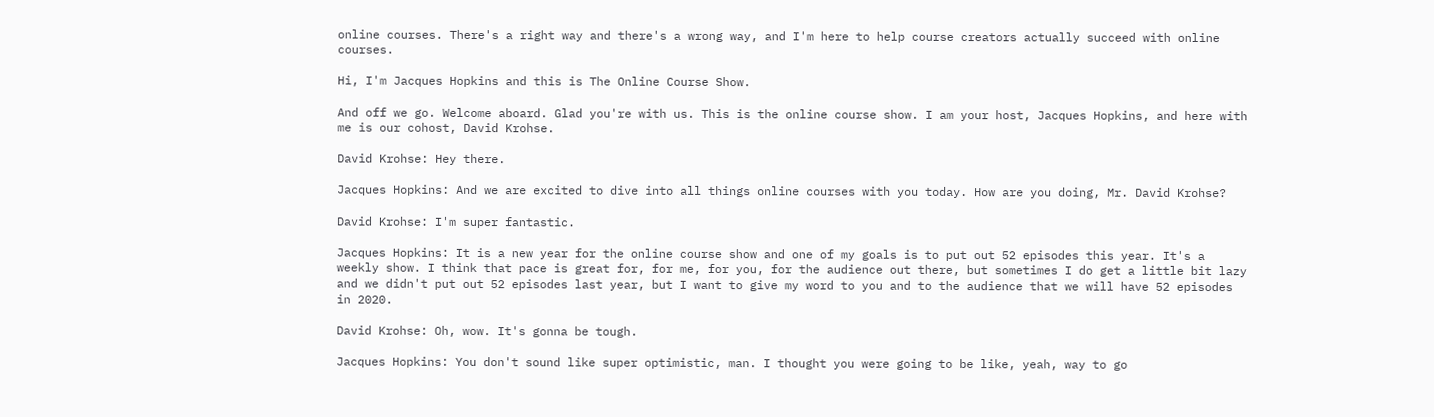online courses. There's a right way and there's a wrong way, and I'm here to help course creators actually succeed with online courses.

Hi, I'm Jacques Hopkins and this is The Online Course Show.

And off we go. Welcome aboard. Glad you're with us. This is the online course show. I am your host, Jacques Hopkins, and here with me is our cohost, David Krohse.

David Krohse: Hey there.

Jacques Hopkins: And we are excited to dive into all things online courses with you today. How are you doing, Mr. David Krohse?

David Krohse: I'm super fantastic.

Jacques Hopkins: It is a new year for the online course show and one of my goals is to put out 52 episodes this year. It's a weekly show. I think that pace is great for, for me, for you, for the audience out there, but sometimes I do get a little bit lazy and we didn't put out 52 episodes last year, but I want to give my word to you and to the audience that we will have 52 episodes in 2020.

David Krohse: Oh, wow. It's gonna be tough.

Jacques Hopkins: You don't sound like super optimistic, man. I thought you were going to be like, yeah, way to go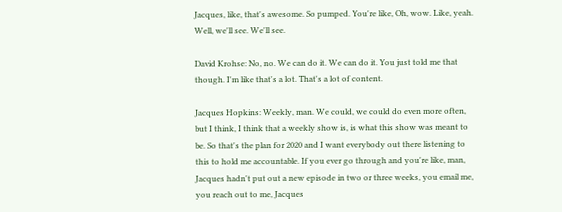Jacques, like, that's awesome. So pumped. You're like, Oh, wow. Like, yeah. Well, we'll see. We'll see.

David Krohse: No, no. We can do it. We can do it. You just told me that though. I'm like that's a lot. That's a lot of content.

Jacques Hopkins: Weekly, man. We could, we could do even more often, but I think, I think that a weekly show is, is what this show was meant to be. So that's the plan for 2020 and I want everybody out there listening to this to hold me accountable. If you ever go through and you're like, man, Jacques hadn't put out a new episode in two or three weeks, you email me, you reach out to me, Jacques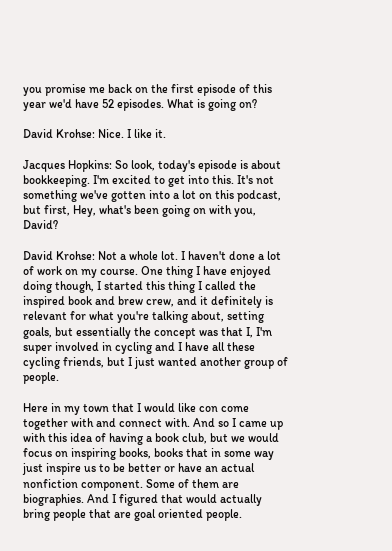you promise me back on the first episode of this year we'd have 52 episodes. What is going on?

David Krohse: Nice. I like it.

Jacques Hopkins: So look, today's episode is about bookkeeping. I'm excited to get into this. It's not something we've gotten into a lot on this podcast, but first, Hey, what's been going on with you, David?

David Krohse: Not a whole lot. I haven't done a lot of work on my course. One thing I have enjoyed doing though, I started this thing I called the inspired book and brew crew, and it definitely is relevant for what you're talking about, setting goals, but essentially the concept was that I, I'm super involved in cycling and I have all these cycling friends, but I just wanted another group of people.

Here in my town that I would like con come together with and connect with. And so I came up with this idea of having a book club, but we would focus on inspiring books, books that in some way just inspire us to be better or have an actual nonfiction component. Some of them are biographies. And I figured that would actually bring people that are goal oriented people.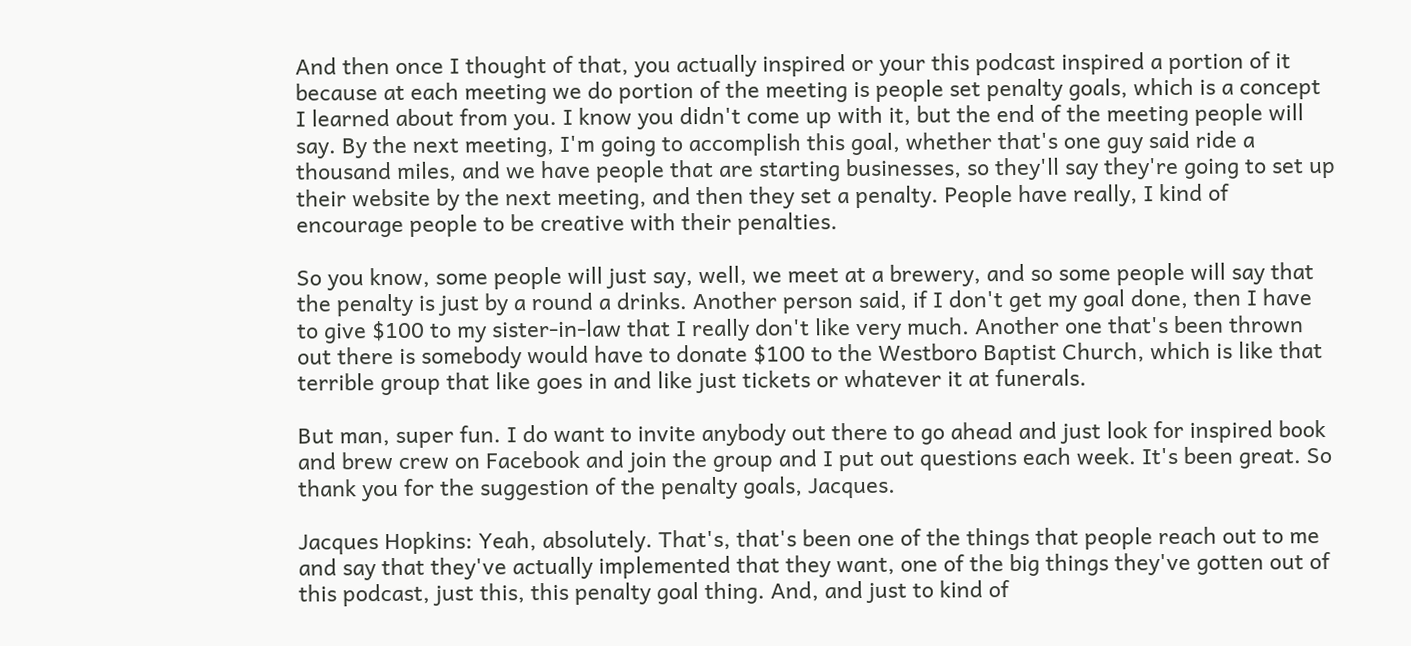And then once I thought of that, you actually inspired or your this podcast inspired a portion of it because at each meeting we do portion of the meeting is people set penalty goals, which is a concept I learned about from you. I know you didn't come up with it, but the end of the meeting people will say. By the next meeting, I'm going to accomplish this goal, whether that's one guy said ride a thousand miles, and we have people that are starting businesses, so they'll say they're going to set up their website by the next meeting, and then they set a penalty. People have really, I kind of encourage people to be creative with their penalties.

So you know, some people will just say, well, we meet at a brewery, and so some people will say that the penalty is just by a round a drinks. Another person said, if I don't get my goal done, then I have to give $100 to my sister-in-law that I really don't like very much. Another one that's been thrown out there is somebody would have to donate $100 to the Westboro Baptist Church, which is like that terrible group that like goes in and like just tickets or whatever it at funerals.

But man, super fun. I do want to invite anybody out there to go ahead and just look for inspired book and brew crew on Facebook and join the group and I put out questions each week. It's been great. So thank you for the suggestion of the penalty goals, Jacques.

Jacques Hopkins: Yeah, absolutely. That's, that's been one of the things that people reach out to me and say that they've actually implemented that they want, one of the big things they've gotten out of this podcast, just this, this penalty goal thing. And, and just to kind of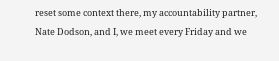reset some context there, my accountability partner, Nate Dodson, and I, we meet every Friday and we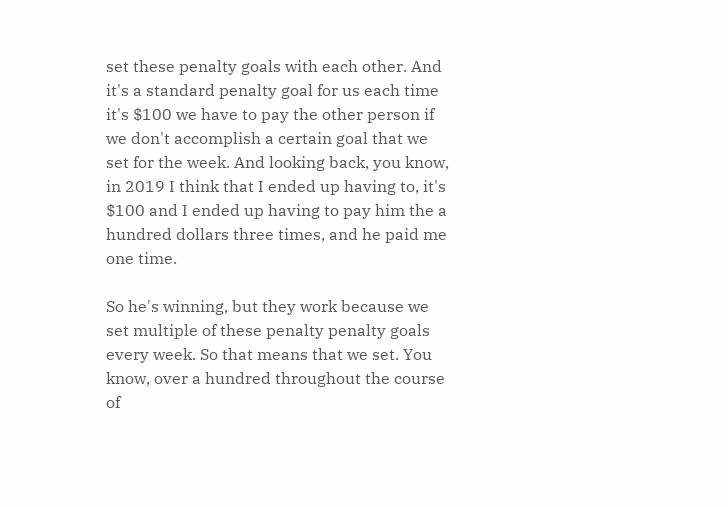set these penalty goals with each other. And it's a standard penalty goal for us each time it's $100 we have to pay the other person if we don't accomplish a certain goal that we set for the week. And looking back, you know, in 2019 I think that I ended up having to, it's $100 and I ended up having to pay him the a hundred dollars three times, and he paid me one time.

So he's winning, but they work because we set multiple of these penalty penalty goals every week. So that means that we set. You know, over a hundred throughout the course of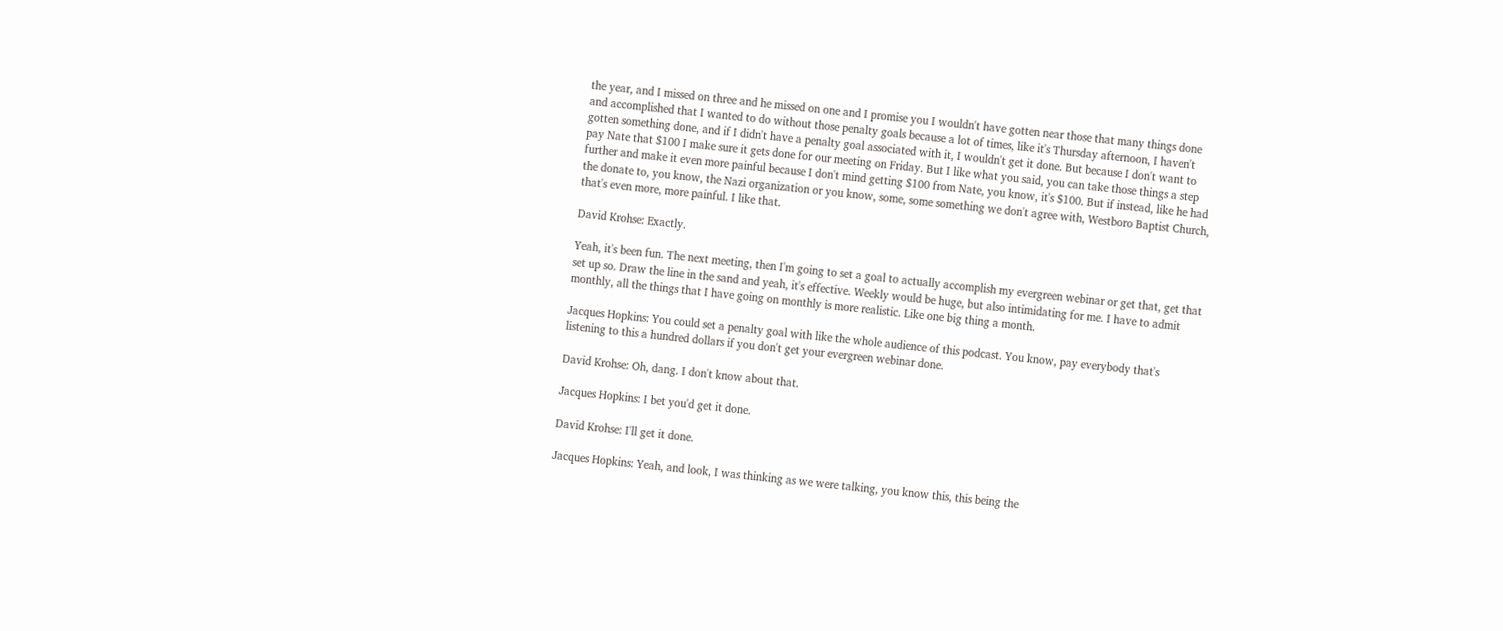the year, and I missed on three and he missed on one and I promise you I wouldn't have gotten near those that many things done and accomplished that I wanted to do without those penalty goals because a lot of times, like it's Thursday afternoon, I haven't gotten something done, and if I didn't have a penalty goal associated with it, I wouldn't get it done. But because I don't want to pay Nate that $100 I make sure it gets done for our meeting on Friday. But I like what you said, you can take those things a step further and make it even more painful because I don't mind getting $100 from Nate, you know, it's $100. But if instead, like he had the donate to, you know, the Nazi organization or you know, some, some something we don't agree with, Westboro Baptist Church, that's even more, more painful. I like that.

David Krohse: Exactly.

Yeah, it's been fun. The next meeting, then I'm going to set a goal to actually accomplish my evergreen webinar or get that, get that set up so. Draw the line in the sand and yeah, it's effective. Weekly would be huge, but also intimidating for me. I have to admit monthly, all the things that I have going on monthly is more realistic. Like one big thing a month.

Jacques Hopkins: You could set a penalty goal with like the whole audience of this podcast. You know, pay everybody that's listening to this a hundred dollars if you don't get your evergreen webinar done.

David Krohse: Oh, dang. I don't know about that.

Jacques Hopkins: I bet you'd get it done.

David Krohse: I'll get it done.

Jacques Hopkins: Yeah, and look, I was thinking as we were talking, you know this, this being the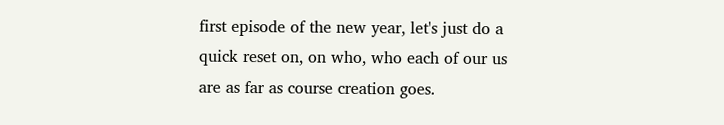first episode of the new year, let's just do a quick reset on, on who, who each of our us are as far as course creation goes.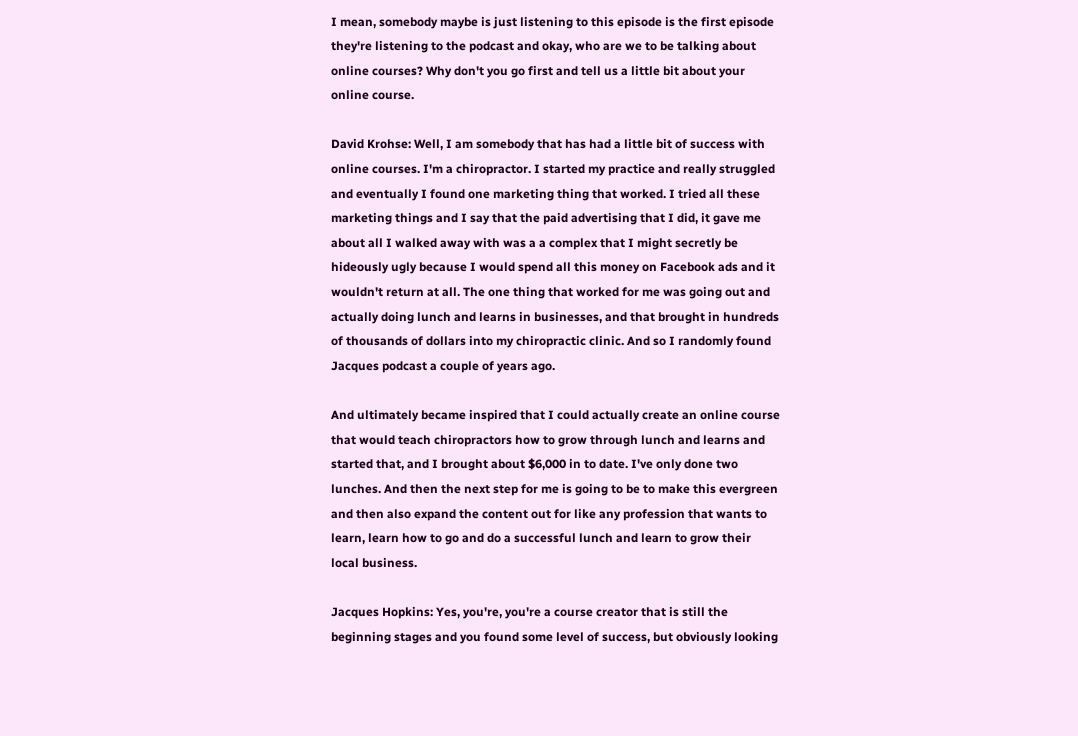I mean, somebody maybe is just listening to this episode is the first episode they're listening to the podcast and okay, who are we to be talking about online courses? Why don't you go first and tell us a little bit about your online course.

David Krohse: Well, I am somebody that has had a little bit of success with online courses. I'm a chiropractor. I started my practice and really struggled and eventually I found one marketing thing that worked. I tried all these marketing things and I say that the paid advertising that I did, it gave me about all I walked away with was a a complex that I might secretly be hideously ugly because I would spend all this money on Facebook ads and it wouldn't return at all. The one thing that worked for me was going out and actually doing lunch and learns in businesses, and that brought in hundreds of thousands of dollars into my chiropractic clinic. And so I randomly found Jacques podcast a couple of years ago.

And ultimately became inspired that I could actually create an online course that would teach chiropractors how to grow through lunch and learns and started that, and I brought about $6,000 in to date. I've only done two lunches. And then the next step for me is going to be to make this evergreen and then also expand the content out for like any profession that wants to learn, learn how to go and do a successful lunch and learn to grow their local business.

Jacques Hopkins: Yes, you're, you're a course creator that is still the beginning stages and you found some level of success, but obviously looking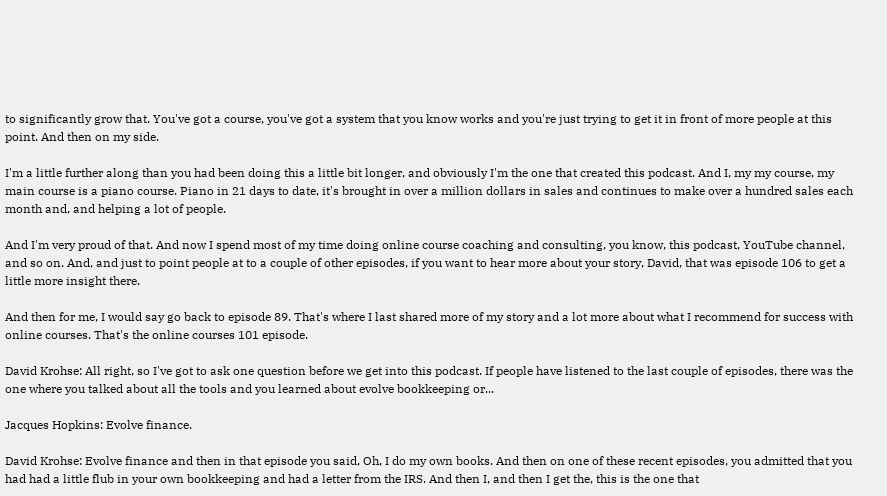to significantly grow that. You've got a course, you've got a system that you know works and you're just trying to get it in front of more people at this point. And then on my side.

I'm a little further along than you had been doing this a little bit longer, and obviously I'm the one that created this podcast. And I, my my course, my main course is a piano course. Piano in 21 days to date, it's brought in over a million dollars in sales and continues to make over a hundred sales each month and, and helping a lot of people.

And I'm very proud of that. And now I spend most of my time doing online course coaching and consulting, you know, this podcast, YouTube channel, and so on. And, and just to point people at to a couple of other episodes, if you want to hear more about your story, David, that was episode 106 to get a little more insight there.

And then for me, I would say go back to episode 89. That's where I last shared more of my story and a lot more about what I recommend for success with online courses. That's the online courses 101 episode.

David Krohse: All right, so I've got to ask one question before we get into this podcast. If people have listened to the last couple of episodes, there was the one where you talked about all the tools and you learned about evolve bookkeeping or...

Jacques Hopkins: Evolve finance.

David Krohse: Evolve finance and then in that episode you said, Oh, I do my own books. And then on one of these recent episodes, you admitted that you had had a little flub in your own bookkeeping and had a letter from the IRS. And then I, and then I get the, this is the one that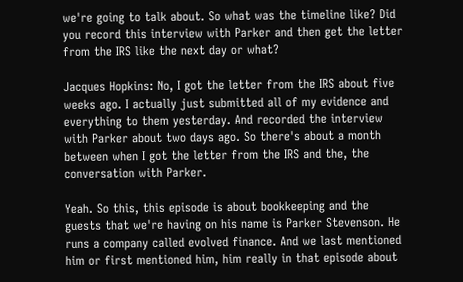we're going to talk about. So what was the timeline like? Did you record this interview with Parker and then get the letter from the IRS like the next day or what?

Jacques Hopkins: No, I got the letter from the IRS about five weeks ago. I actually just submitted all of my evidence and everything to them yesterday. And recorded the interview with Parker about two days ago. So there's about a month between when I got the letter from the IRS and the, the conversation with Parker.

Yeah. So this, this episode is about bookkeeping and the guests that we're having on his name is Parker Stevenson. He runs a company called evolved finance. And we last mentioned him or first mentioned him, him really in that episode about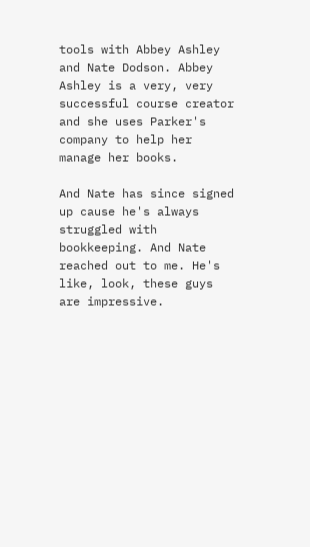tools with Abbey Ashley and Nate Dodson. Abbey Ashley is a very, very successful course creator and she uses Parker's company to help her manage her books.

And Nate has since signed up cause he's always struggled with bookkeeping. And Nate reached out to me. He's like, look, these guys are impressive.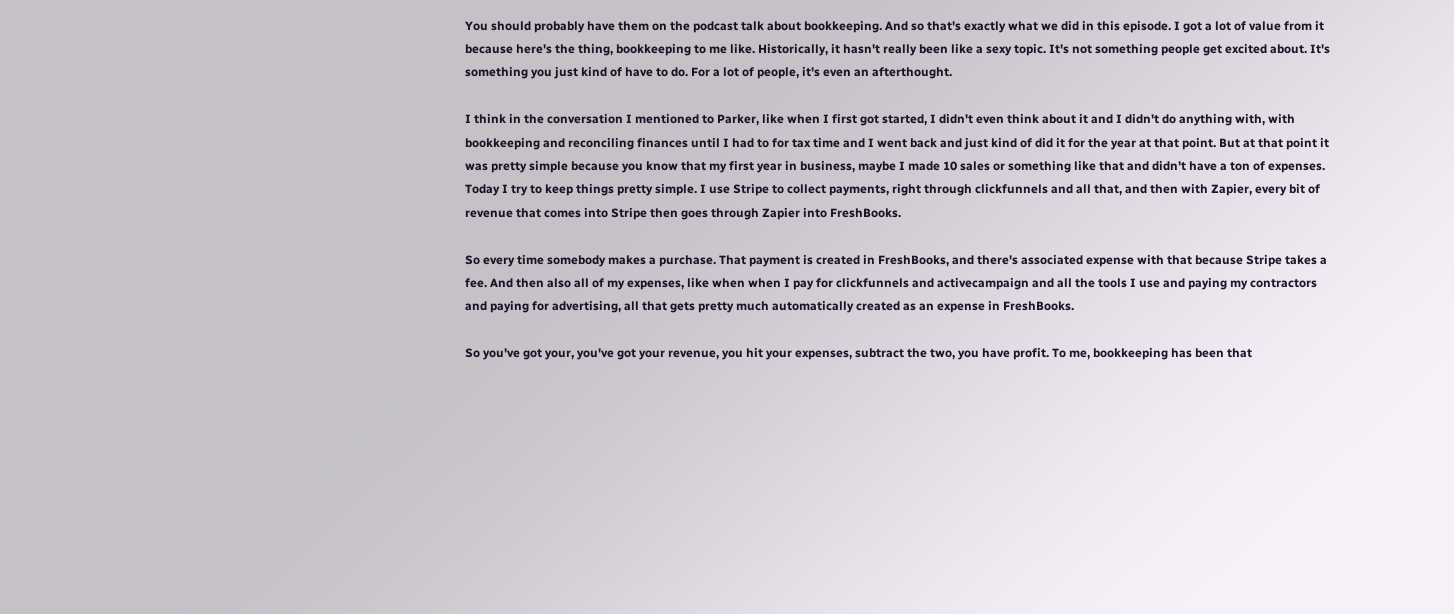You should probably have them on the podcast talk about bookkeeping. And so that's exactly what we did in this episode. I got a lot of value from it because here's the thing, bookkeeping to me like. Historically, it hasn't really been like a sexy topic. It's not something people get excited about. It's something you just kind of have to do. For a lot of people, it's even an afterthought.

I think in the conversation I mentioned to Parker, like when I first got started, I didn't even think about it and I didn't do anything with, with bookkeeping and reconciling finances until I had to for tax time and I went back and just kind of did it for the year at that point. But at that point it was pretty simple because you know that my first year in business, maybe I made 10 sales or something like that and didn't have a ton of expenses. Today I try to keep things pretty simple. I use Stripe to collect payments, right through clickfunnels and all that, and then with Zapier, every bit of revenue that comes into Stripe then goes through Zapier into FreshBooks.

So every time somebody makes a purchase. That payment is created in FreshBooks, and there's associated expense with that because Stripe takes a fee. And then also all of my expenses, like when when I pay for clickfunnels and activecampaign and all the tools I use and paying my contractors and paying for advertising, all that gets pretty much automatically created as an expense in FreshBooks.

So you've got your, you've got your revenue, you hit your expenses, subtract the two, you have profit. To me, bookkeeping has been that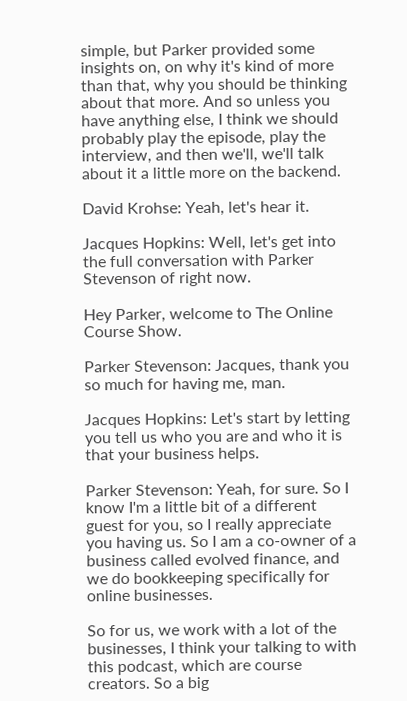simple, but Parker provided some insights on, on why it's kind of more than that, why you should be thinking about that more. And so unless you have anything else, I think we should probably play the episode, play the interview, and then we'll, we'll talk about it a little more on the backend.

David Krohse: Yeah, let's hear it.

Jacques Hopkins: Well, let's get into the full conversation with Parker Stevenson of right now.

Hey Parker, welcome to The Online Course Show.

Parker Stevenson: Jacques, thank you so much for having me, man.

Jacques Hopkins: Let's start by letting you tell us who you are and who it is that your business helps.

Parker Stevenson: Yeah, for sure. So I know I'm a little bit of a different guest for you, so I really appreciate you having us. So I am a co-owner of a business called evolved finance, and we do bookkeeping specifically for online businesses.

So for us, we work with a lot of the businesses, I think your talking to with this podcast, which are course creators. So a big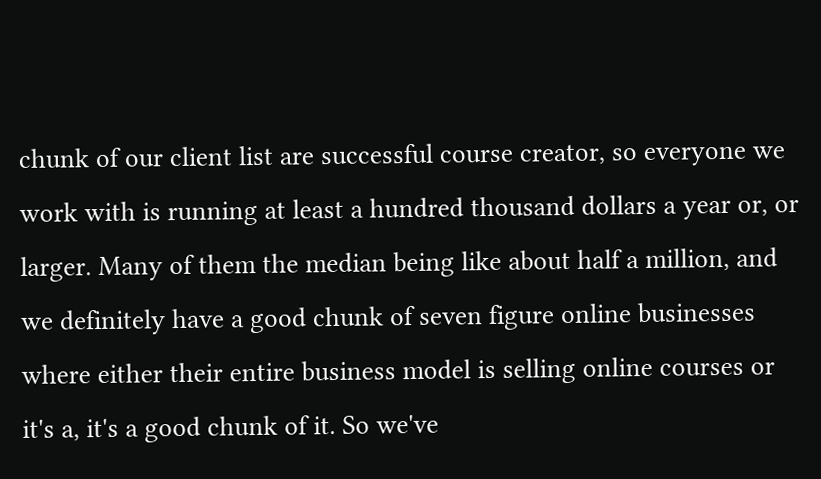chunk of our client list are successful course creator, so everyone we work with is running at least a hundred thousand dollars a year or, or larger. Many of them the median being like about half a million, and we definitely have a good chunk of seven figure online businesses where either their entire business model is selling online courses or it's a, it's a good chunk of it. So we've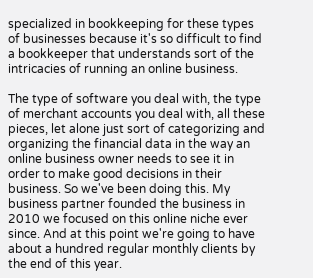specialized in bookkeeping for these types of businesses because it's so difficult to find a bookkeeper that understands sort of the intricacies of running an online business.

The type of software you deal with, the type of merchant accounts you deal with, all these pieces, let alone just sort of categorizing and organizing the financial data in the way an online business owner needs to see it in order to make good decisions in their business. So we've been doing this. My business partner founded the business in 2010 we focused on this online niche ever since. And at this point we're going to have about a hundred regular monthly clients by the end of this year.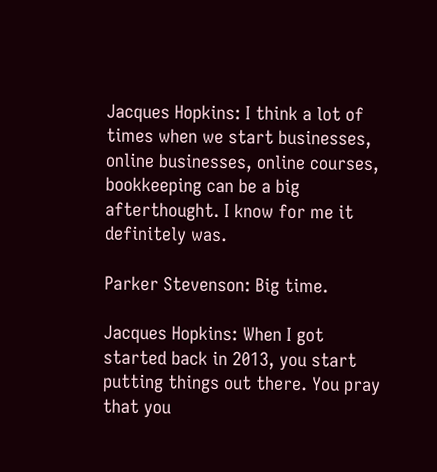Jacques Hopkins: I think a lot of times when we start businesses, online businesses, online courses, bookkeeping can be a big afterthought. I know for me it definitely was.

Parker Stevenson: Big time.

Jacques Hopkins: When I got started back in 2013, you start putting things out there. You pray that you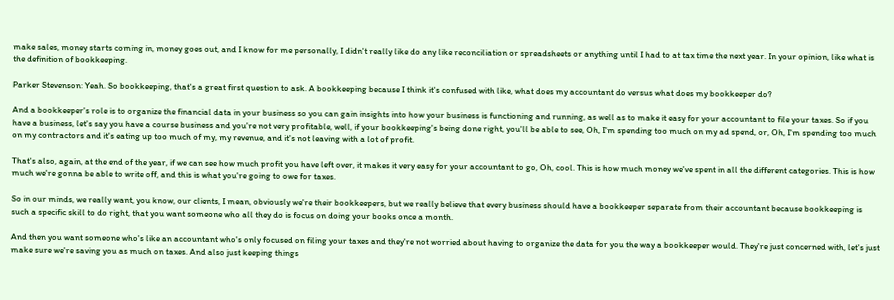make sales, money starts coming in, money goes out, and I know for me personally, I didn't really like do any like reconciliation or spreadsheets or anything until I had to at tax time the next year. In your opinion, like what is the definition of bookkeeping.

Parker Stevenson: Yeah. So bookkeeping, that's a great first question to ask. A bookkeeping because I think it's confused with like, what does my accountant do versus what does my bookkeeper do?

And a bookkeeper's role is to organize the financial data in your business so you can gain insights into how your business is functioning and running, as well as to make it easy for your accountant to file your taxes. So if you have a business, let's say you have a course business and you're not very profitable, well, if your bookkeeping's being done right, you'll be able to see, Oh, I'm spending too much on my ad spend, or, Oh, I'm spending too much on my contractors and it's eating up too much of my, my revenue, and it's not leaving with a lot of profit.

That's also, again, at the end of the year, if we can see how much profit you have left over, it makes it very easy for your accountant to go, Oh, cool. This is how much money we've spent in all the different categories. This is how much we're gonna be able to write off, and this is what you're going to owe for taxes.

So in our minds, we really want, you know, our clients, I mean, obviously we're their bookkeepers, but we really believe that every business should have a bookkeeper separate from their accountant because bookkeeping is such a specific skill to do right, that you want someone who all they do is focus on doing your books once a month.

And then you want someone who's like an accountant who's only focused on filing your taxes and they're not worried about having to organize the data for you the way a bookkeeper would. They're just concerned with, let's just make sure we're saving you as much on taxes. And also just keeping things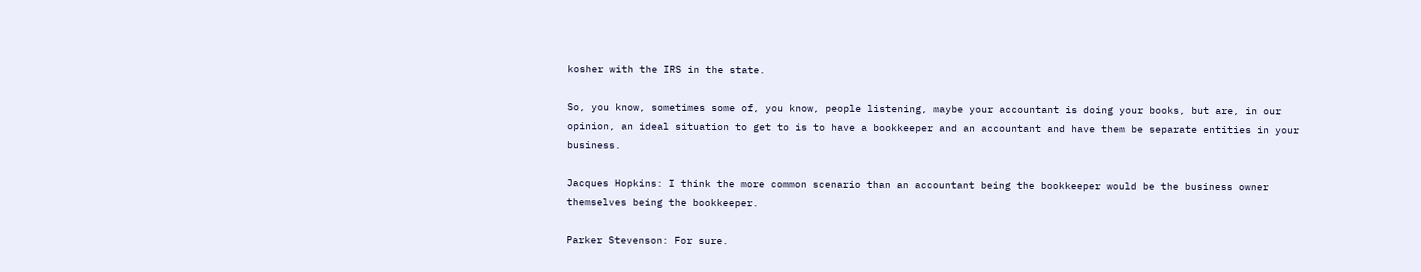kosher with the IRS in the state.

So, you know, sometimes some of, you know, people listening, maybe your accountant is doing your books, but are, in our opinion, an ideal situation to get to is to have a bookkeeper and an accountant and have them be separate entities in your business.

Jacques Hopkins: I think the more common scenario than an accountant being the bookkeeper would be the business owner themselves being the bookkeeper.

Parker Stevenson: For sure.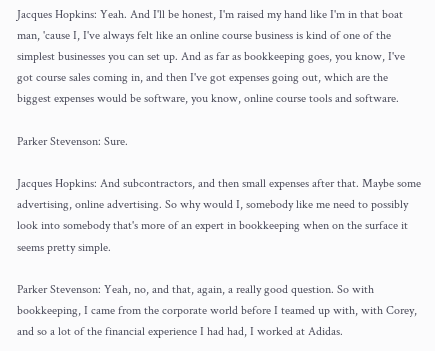Jacques Hopkins: Yeah. And I'll be honest, I'm raised my hand like I'm in that boat man, 'cause I, I've always felt like an online course business is kind of one of the simplest businesses you can set up. And as far as bookkeeping goes, you know, I've got course sales coming in, and then I've got expenses going out, which are the biggest expenses would be software, you know, online course tools and software.

Parker Stevenson: Sure.

Jacques Hopkins: And subcontractors, and then small expenses after that. Maybe some advertising, online advertising. So why would I, somebody like me need to possibly look into somebody that's more of an expert in bookkeeping when on the surface it seems pretty simple.

Parker Stevenson: Yeah, no, and that, again, a really good question. So with bookkeeping, I came from the corporate world before I teamed up with, with Corey, and so a lot of the financial experience I had had, I worked at Adidas.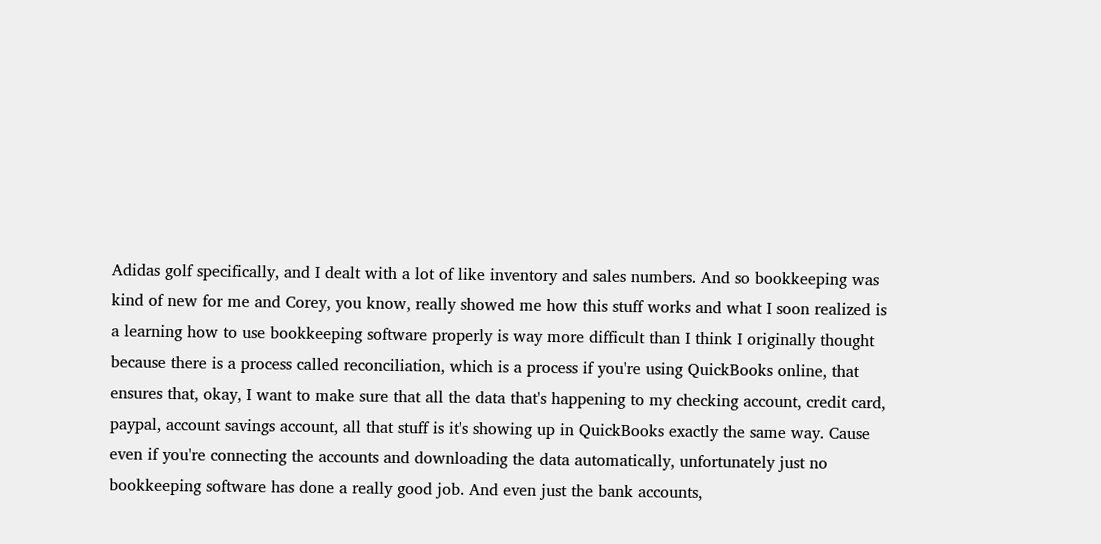Adidas golf specifically, and I dealt with a lot of like inventory and sales numbers. And so bookkeeping was kind of new for me and Corey, you know, really showed me how this stuff works and what I soon realized is a learning how to use bookkeeping software properly is way more difficult than I think I originally thought because there is a process called reconciliation, which is a process if you're using QuickBooks online, that ensures that, okay, I want to make sure that all the data that's happening to my checking account, credit card, paypal, account savings account, all that stuff is it's showing up in QuickBooks exactly the same way. Cause even if you're connecting the accounts and downloading the data automatically, unfortunately just no bookkeeping software has done a really good job. And even just the bank accounts,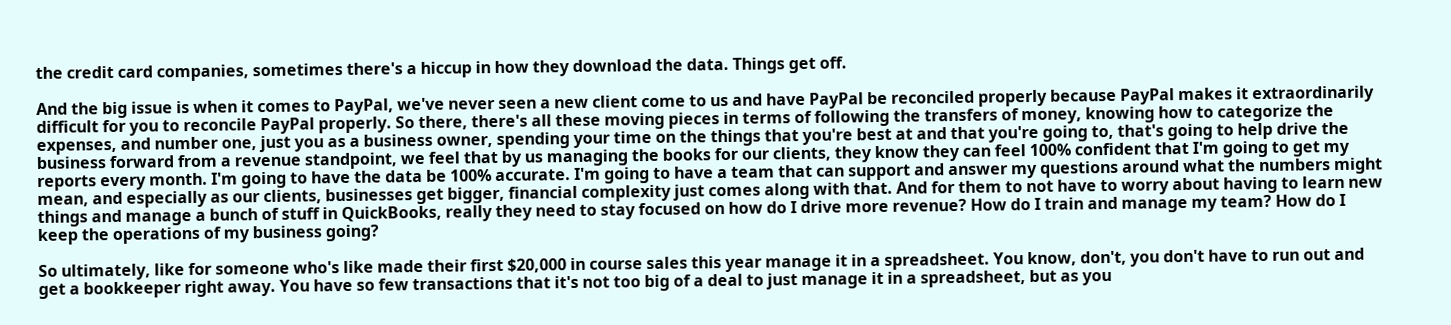the credit card companies, sometimes there's a hiccup in how they download the data. Things get off.

And the big issue is when it comes to PayPal, we've never seen a new client come to us and have PayPal be reconciled properly because PayPal makes it extraordinarily difficult for you to reconcile PayPal properly. So there, there's all these moving pieces in terms of following the transfers of money, knowing how to categorize the expenses, and number one, just you as a business owner, spending your time on the things that you're best at and that you're going to, that's going to help drive the business forward from a revenue standpoint, we feel that by us managing the books for our clients, they know they can feel 100% confident that I'm going to get my reports every month. I'm going to have the data be 100% accurate. I'm going to have a team that can support and answer my questions around what the numbers might mean, and especially as our clients, businesses get bigger, financial complexity just comes along with that. And for them to not have to worry about having to learn new things and manage a bunch of stuff in QuickBooks, really they need to stay focused on how do I drive more revenue? How do I train and manage my team? How do I keep the operations of my business going?

So ultimately, like for someone who's like made their first $20,000 in course sales this year manage it in a spreadsheet. You know, don't, you don't have to run out and get a bookkeeper right away. You have so few transactions that it's not too big of a deal to just manage it in a spreadsheet, but as you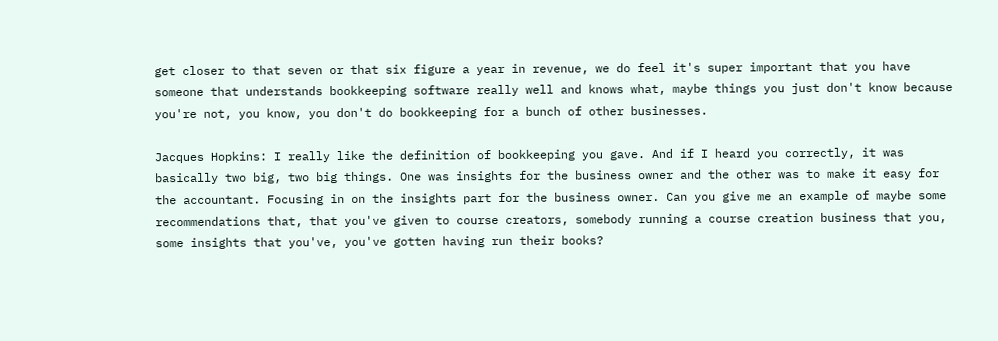get closer to that seven or that six figure a year in revenue, we do feel it's super important that you have someone that understands bookkeeping software really well and knows what, maybe things you just don't know because you're not, you know, you don't do bookkeeping for a bunch of other businesses.

Jacques Hopkins: I really like the definition of bookkeeping you gave. And if I heard you correctly, it was basically two big, two big things. One was insights for the business owner and the other was to make it easy for the accountant. Focusing in on the insights part for the business owner. Can you give me an example of maybe some recommendations that, that you've given to course creators, somebody running a course creation business that you, some insights that you've, you've gotten having run their books?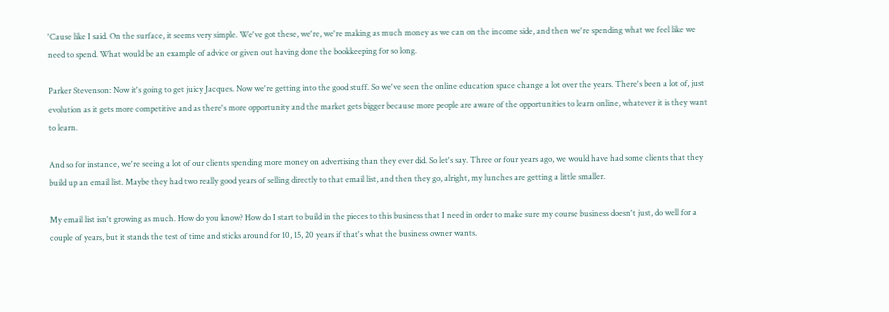'Cause like I said. On the surface, it seems very simple. We've got these, we're, we're making as much money as we can on the income side, and then we're spending what we feel like we need to spend. What would be an example of advice or given out having done the bookkeeping for so long.

Parker Stevenson: Now it's going to get juicy Jacques. Now we're getting into the good stuff. So we've seen the online education space change a lot over the years. There's been a lot of, just evolution as it gets more competitive and as there's more opportunity and the market gets bigger because more people are aware of the opportunities to learn online, whatever it is they want to learn.

And so for instance, we're seeing a lot of our clients spending more money on advertising than they ever did. So let's say. Three or four years ago, we would have had some clients that they build up an email list. Maybe they had two really good years of selling directly to that email list, and then they go, alright, my lunches are getting a little smaller.

My email list isn't growing as much. How do you know? How do I start to build in the pieces to this business that I need in order to make sure my course business doesn't just, do well for a couple of years, but it stands the test of time and sticks around for 10, 15, 20 years if that's what the business owner wants.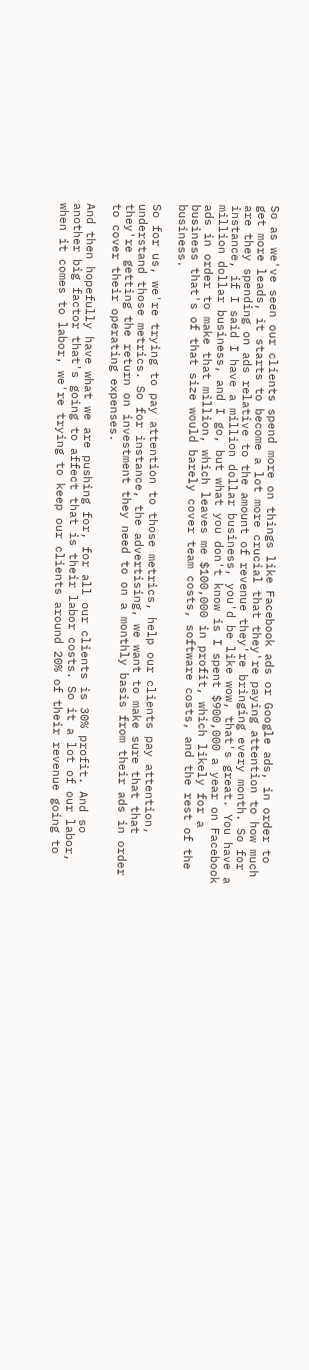So as we've seen our clients spend more on things like Facebook ads or Google ads, in order to get more leads, it starts to become a lot more crucial that they're paying attention to how much are they spending on ads relative to the amount of revenue they're bringing every month. So for instance, if I said I have a million dollar business, you'd be like wow, that's great. You have a million dollar business, and I go, but what you don't know is I spent $900,000 a year on Facebook ads in order to make that million, which leaves me $100,000 in profit, which likely for a business that's of that size would barely cover team costs, software costs, and the rest of the business.

So for us, we're trying to pay attention to those metrics, help our clients pay attention, understand those metrics. So for instance, the advertising, we want to make sure that that they're getting the return on investment they need to on a monthly basis from their ads in order to cover their operating expenses.

And then hopefully have what we are pushing for, for all our clients is 30% profit. And so another big factor that's going to affect that is their labor costs. So it a lot of our labor, when it comes to labor, we're trying to keep our clients around 20% of their revenue going to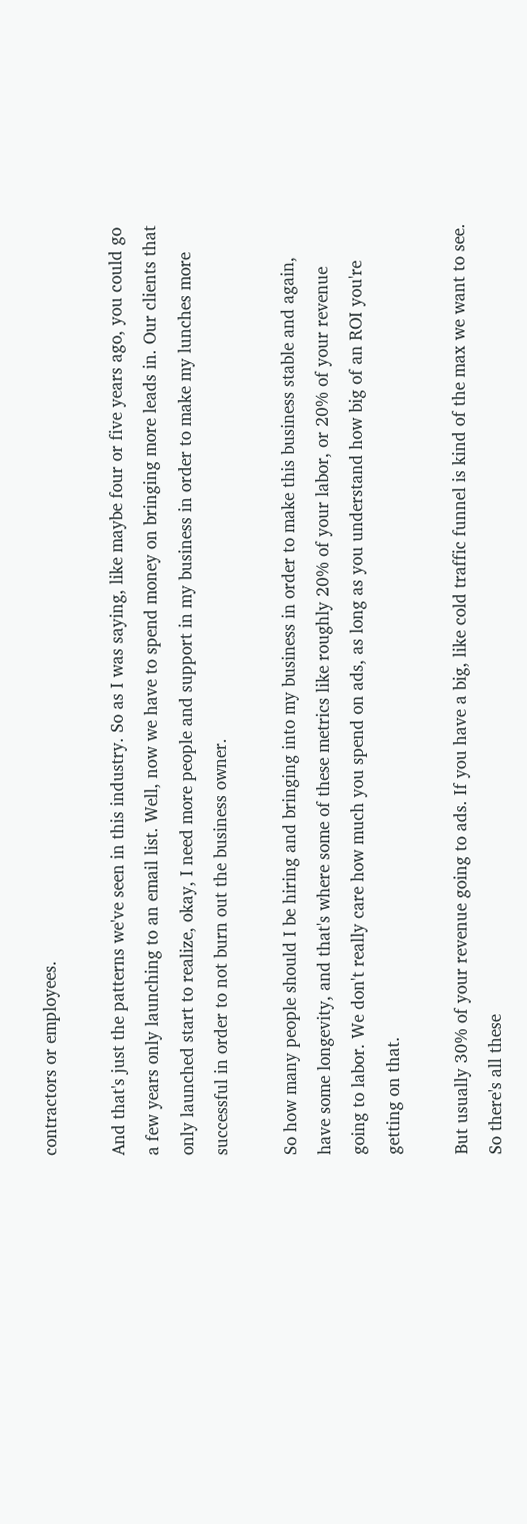contractors or employees.

And that's just the patterns we've seen in this industry. So as I was saying, like maybe four or five years ago, you could go a few years only launching to an email list. Well, now we have to spend money on bringing more leads in. Our clients that only launched start to realize, okay, I need more people and support in my business in order to make my lunches more successful in order to not burn out the business owner.

So how many people should I be hiring and bringing into my business in order to make this business stable and again, have some longevity, and that's where some of these metrics like roughly 20% of your labor, or 20% of your revenue going to labor. We don't really care how much you spend on ads, as long as you understand how big of an ROI you're getting on that.

But usually 30% of your revenue going to ads. If you have a big, like cold traffic funnel is kind of the max we want to see. So there's all these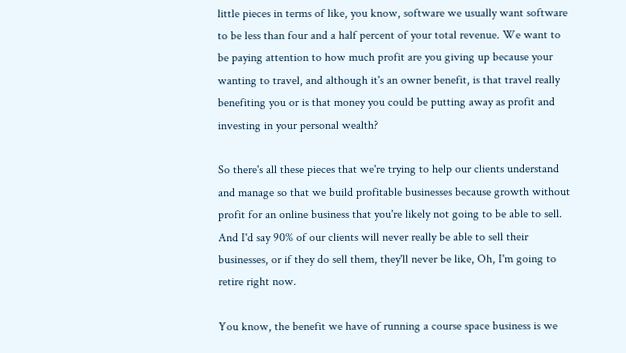little pieces in terms of like, you know, software we usually want software to be less than four and a half percent of your total revenue. We want to be paying attention to how much profit are you giving up because your wanting to travel, and although it's an owner benefit, is that travel really benefiting you or is that money you could be putting away as profit and investing in your personal wealth?

So there's all these pieces that we're trying to help our clients understand and manage so that we build profitable businesses because growth without profit for an online business that you're likely not going to be able to sell. And I'd say 90% of our clients will never really be able to sell their businesses, or if they do sell them, they'll never be like, Oh, I'm going to retire right now.

You know, the benefit we have of running a course space business is we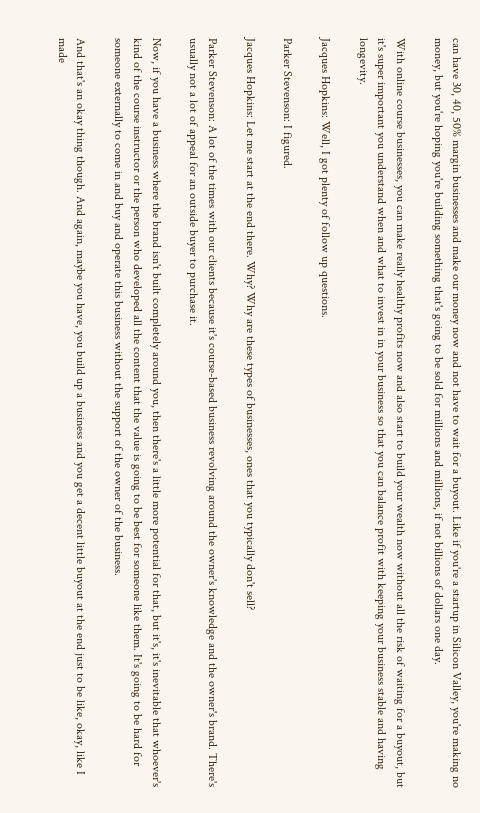can have 30, 40, 50% margin businesses and make our money now and not have to wait for a buyout. Like if you're a startup in Silicon Valley, you're making no money, but you're hoping you're building something that's going to be sold for millions and millions, if not billions of dollars one day.

With online course businesses, you can make really healthy profits now and also start to build your wealth now without all the risk of waiting for a buyout, but it's super important you understand when and what to invest in in your business so that you can balance profit with keeping your business stable and having longevity.

Jacques Hopkins: Well, I got plenty of follow up questions.

Parker Stevenson: I figured.

Jacques Hopkins: Let me start at the end there. Why? Why are these types of businesses, ones that you typically don't sell?

Parker Stevenson: A lot of the times with our clients because it's course-based business revolving around the owner's knowledge and the owner's brand. There's usually not a lot of appeal for an outside buyer to purchase it.

Now, if you have a business where the brand isn't built completely around you, then there's a little more potential for that, but it's, it's inevitable that whoever's kind of the course instructor or the person who developed all the content that the value is going to be best for someone like them. It's going to be hard for someone externally to come in and buy and operate this business without the support of the owner of the business.

And that's an okay thing though. And again, maybe you have, you build up a business and you get a decent little buyout at the end just to be like, okay, like I made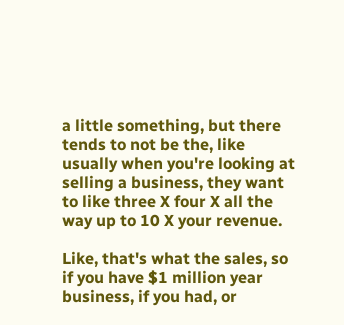a little something, but there tends to not be the, like usually when you're looking at selling a business, they want to like three X four X all the way up to 10 X your revenue.

Like, that's what the sales, so if you have $1 million year business, if you had, or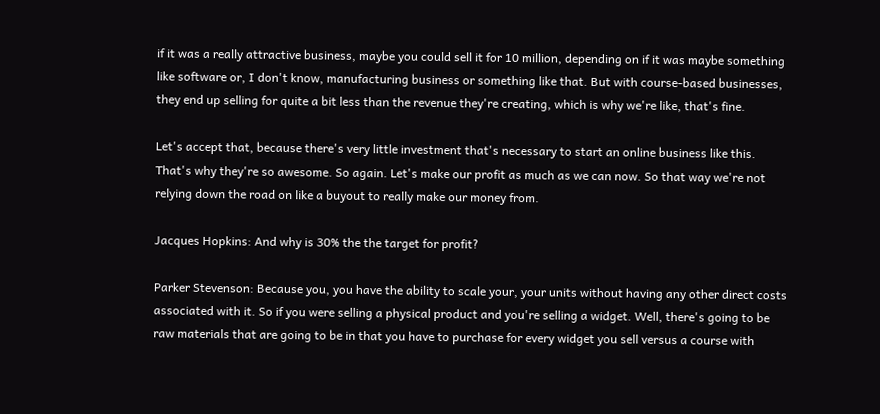if it was a really attractive business, maybe you could sell it for 10 million, depending on if it was maybe something like software or, I don't know, manufacturing business or something like that. But with course-based businesses, they end up selling for quite a bit less than the revenue they're creating, which is why we're like, that's fine.

Let's accept that, because there's very little investment that's necessary to start an online business like this. That's why they're so awesome. So again. Let's make our profit as much as we can now. So that way we're not relying down the road on like a buyout to really make our money from.

Jacques Hopkins: And why is 30% the the target for profit?

Parker Stevenson: Because you, you have the ability to scale your, your units without having any other direct costs associated with it. So if you were selling a physical product and you're selling a widget. Well, there's going to be raw materials that are going to be in that you have to purchase for every widget you sell versus a course with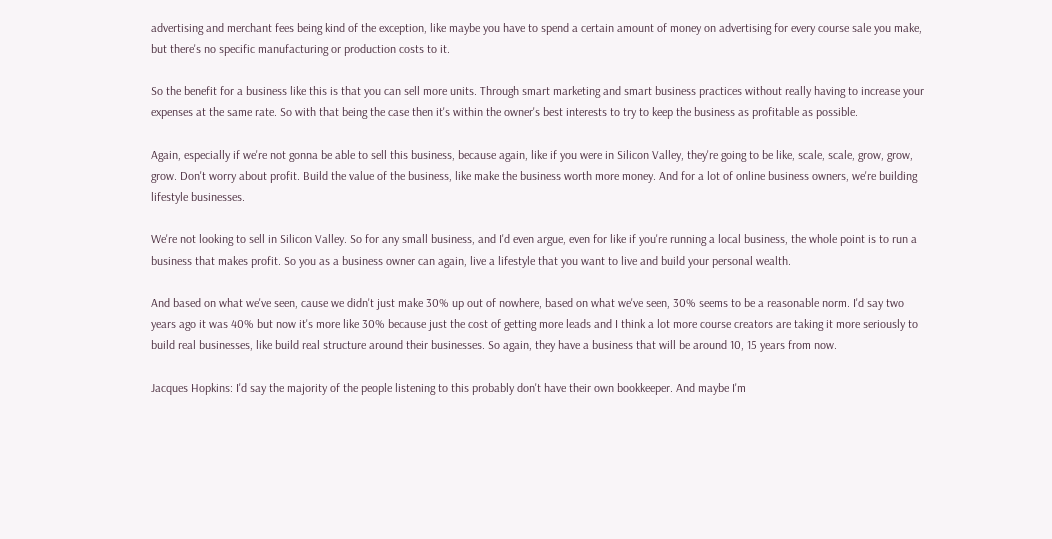advertising and merchant fees being kind of the exception, like maybe you have to spend a certain amount of money on advertising for every course sale you make, but there's no specific manufacturing or production costs to it.

So the benefit for a business like this is that you can sell more units. Through smart marketing and smart business practices without really having to increase your expenses at the same rate. So with that being the case then it's within the owner's best interests to try to keep the business as profitable as possible.

Again, especially if we're not gonna be able to sell this business, because again, like if you were in Silicon Valley, they're going to be like, scale, scale, grow, grow, grow. Don't worry about profit. Build the value of the business, like make the business worth more money. And for a lot of online business owners, we're building lifestyle businesses.

We're not looking to sell in Silicon Valley. So for any small business, and I'd even argue, even for like if you're running a local business, the whole point is to run a business that makes profit. So you as a business owner can again, live a lifestyle that you want to live and build your personal wealth.

And based on what we've seen, cause we didn't just make 30% up out of nowhere, based on what we've seen, 30% seems to be a reasonable norm. I'd say two years ago it was 40% but now it's more like 30% because just the cost of getting more leads and I think a lot more course creators are taking it more seriously to build real businesses, like build real structure around their businesses. So again, they have a business that will be around 10, 15 years from now.

Jacques Hopkins: I'd say the majority of the people listening to this probably don't have their own bookkeeper. And maybe I'm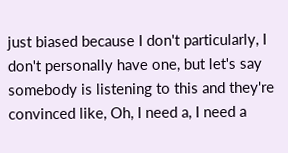just biased because I don't particularly, I don't personally have one, but let's say somebody is listening to this and they're convinced like, Oh, I need a, I need a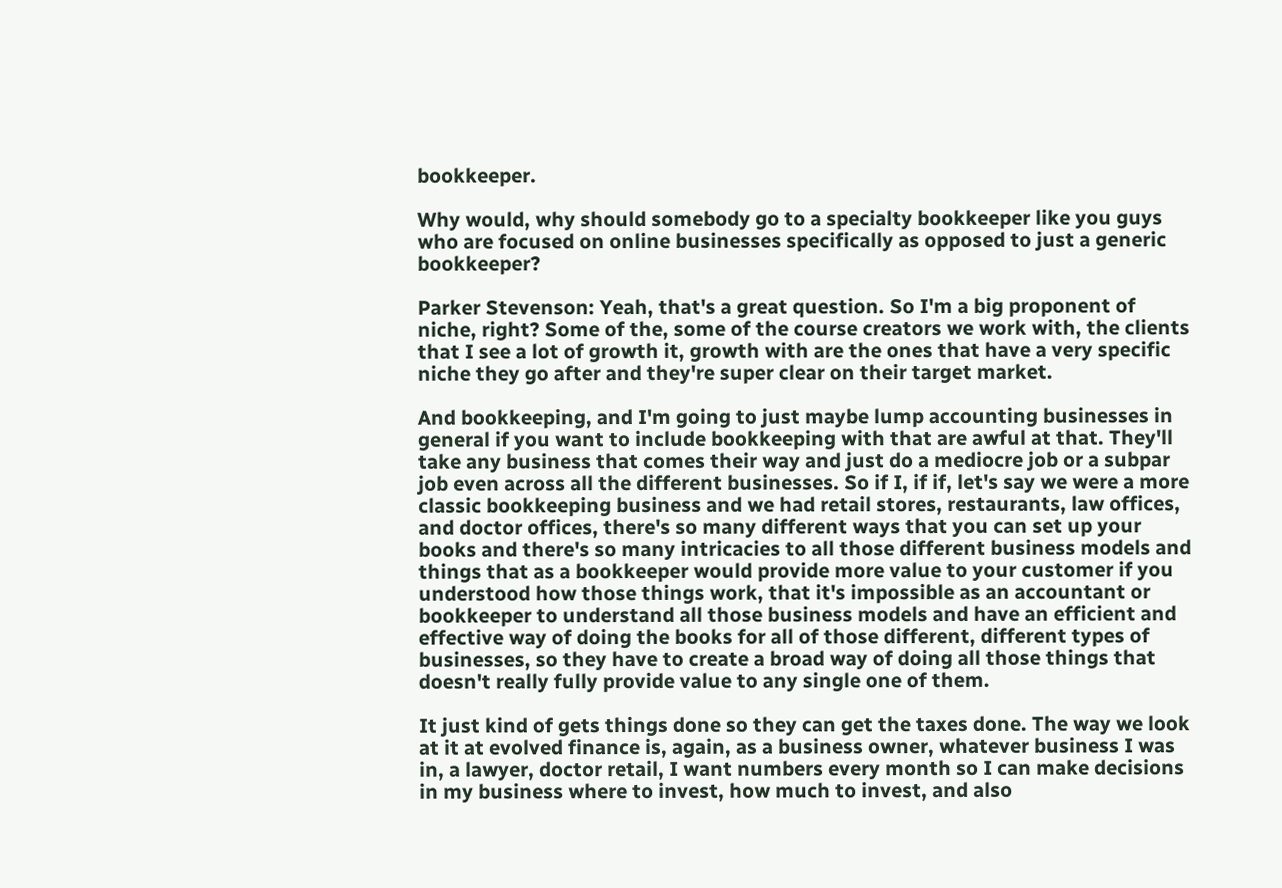bookkeeper.

Why would, why should somebody go to a specialty bookkeeper like you guys who are focused on online businesses specifically as opposed to just a generic bookkeeper?

Parker Stevenson: Yeah, that's a great question. So I'm a big proponent of niche, right? Some of the, some of the course creators we work with, the clients that I see a lot of growth it, growth with are the ones that have a very specific niche they go after and they're super clear on their target market.

And bookkeeping, and I'm going to just maybe lump accounting businesses in general if you want to include bookkeeping with that are awful at that. They'll take any business that comes their way and just do a mediocre job or a subpar job even across all the different businesses. So if I, if if, let's say we were a more classic bookkeeping business and we had retail stores, restaurants, law offices, and doctor offices, there's so many different ways that you can set up your books and there's so many intricacies to all those different business models and things that as a bookkeeper would provide more value to your customer if you understood how those things work, that it's impossible as an accountant or bookkeeper to understand all those business models and have an efficient and effective way of doing the books for all of those different, different types of businesses, so they have to create a broad way of doing all those things that doesn't really fully provide value to any single one of them.

It just kind of gets things done so they can get the taxes done. The way we look at it at evolved finance is, again, as a business owner, whatever business I was in, a lawyer, doctor retail, I want numbers every month so I can make decisions in my business where to invest, how much to invest, and also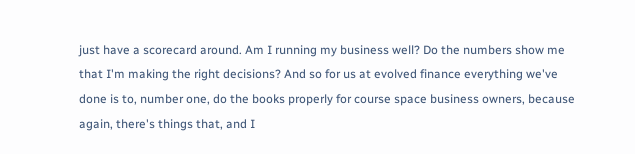just have a scorecard around. Am I running my business well? Do the numbers show me that I'm making the right decisions? And so for us at evolved finance everything we've done is to, number one, do the books properly for course space business owners, because again, there's things that, and I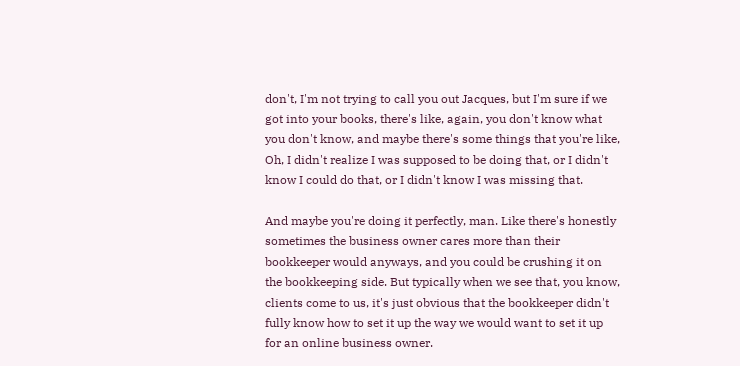don't, I'm not trying to call you out Jacques, but I'm sure if we got into your books, there's like, again, you don't know what you don't know, and maybe there's some things that you're like, Oh, I didn't realize I was supposed to be doing that, or I didn't know I could do that, or I didn't know I was missing that.

And maybe you're doing it perfectly, man. Like there's honestly sometimes the business owner cares more than their bookkeeper would anyways, and you could be crushing it on the bookkeeping side. But typically when we see that, you know, clients come to us, it's just obvious that the bookkeeper didn't fully know how to set it up the way we would want to set it up for an online business owner.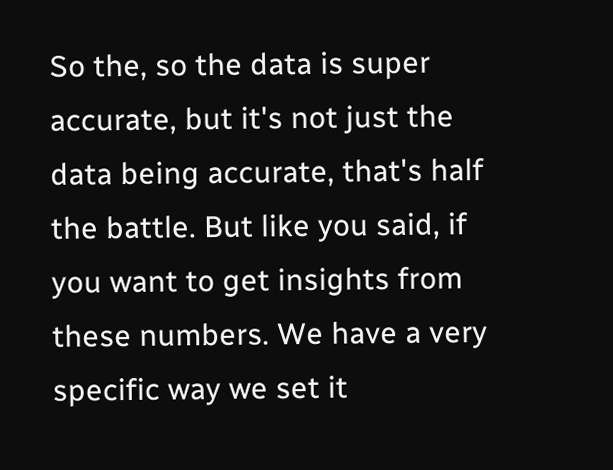So the, so the data is super accurate, but it's not just the data being accurate, that's half the battle. But like you said, if you want to get insights from these numbers. We have a very specific way we set it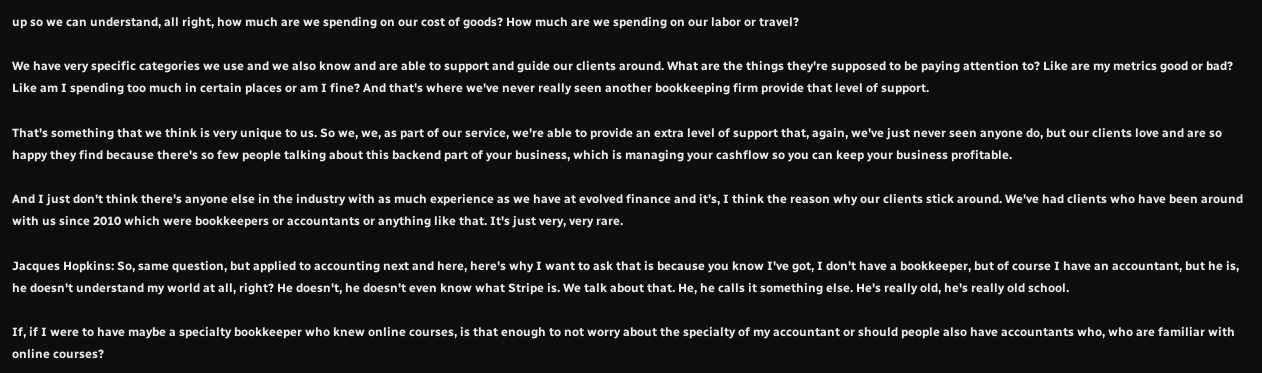up so we can understand, all right, how much are we spending on our cost of goods? How much are we spending on our labor or travel?

We have very specific categories we use and we also know and are able to support and guide our clients around. What are the things they're supposed to be paying attention to? Like are my metrics good or bad? Like am I spending too much in certain places or am I fine? And that's where we've never really seen another bookkeeping firm provide that level of support.

That's something that we think is very unique to us. So we, we, as part of our service, we're able to provide an extra level of support that, again, we've just never seen anyone do, but our clients love and are so happy they find because there's so few people talking about this backend part of your business, which is managing your cashflow so you can keep your business profitable.

And I just don't think there's anyone else in the industry with as much experience as we have at evolved finance and it's, I think the reason why our clients stick around. We've had clients who have been around with us since 2010 which were bookkeepers or accountants or anything like that. It's just very, very rare.

Jacques Hopkins: So, same question, but applied to accounting next and here, here's why I want to ask that is because you know I've got, I don't have a bookkeeper, but of course I have an accountant, but he is, he doesn't understand my world at all, right? He doesn't, he doesn't even know what Stripe is. We talk about that. He, he calls it something else. He's really old, he's really old school.

If, if I were to have maybe a specialty bookkeeper who knew online courses, is that enough to not worry about the specialty of my accountant or should people also have accountants who, who are familiar with online courses?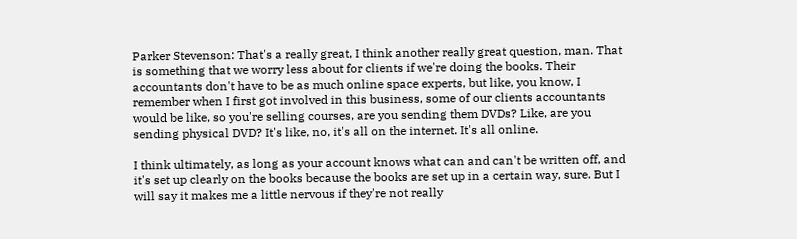Parker Stevenson: That's a really great, I think another really great question, man. That is something that we worry less about for clients if we're doing the books. Their accountants don't have to be as much online space experts, but like, you know, I remember when I first got involved in this business, some of our clients accountants would be like, so you're selling courses, are you sending them DVDs? Like, are you sending physical DVD? It's like, no, it's all on the internet. It's all online.

I think ultimately, as long as your account knows what can and can't be written off, and it's set up clearly on the books because the books are set up in a certain way, sure. But I will say it makes me a little nervous if they're not really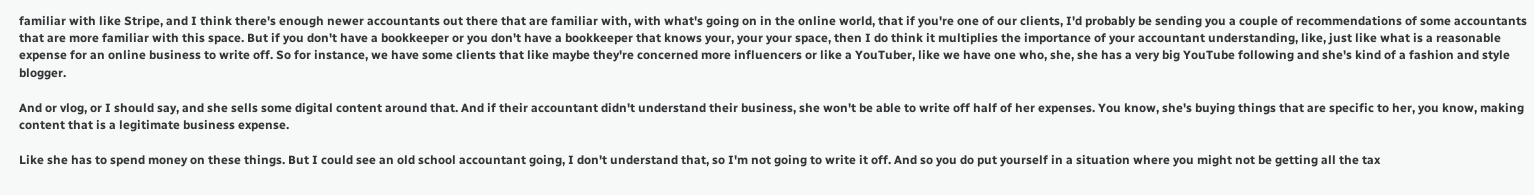familiar with like Stripe, and I think there's enough newer accountants out there that are familiar with, with what's going on in the online world, that if you're one of our clients, I'd probably be sending you a couple of recommendations of some accountants that are more familiar with this space. But if you don't have a bookkeeper or you don't have a bookkeeper that knows your, your your space, then I do think it multiplies the importance of your accountant understanding, like, just like what is a reasonable expense for an online business to write off. So for instance, we have some clients that like maybe they're concerned more influencers or like a YouTuber, like we have one who, she, she has a very big YouTube following and she's kind of a fashion and style blogger.

And or vlog, or I should say, and she sells some digital content around that. And if their accountant didn't understand their business, she won't be able to write off half of her expenses. You know, she's buying things that are specific to her, you know, making content that is a legitimate business expense.

Like she has to spend money on these things. But I could see an old school accountant going, I don't understand that, so I'm not going to write it off. And so you do put yourself in a situation where you might not be getting all the tax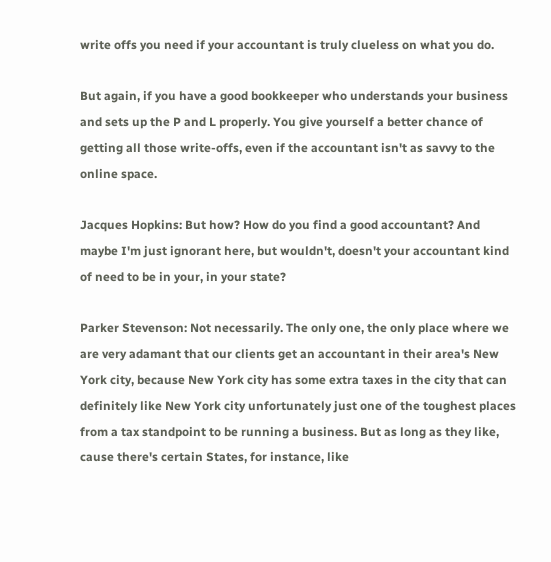write offs you need if your accountant is truly clueless on what you do.

But again, if you have a good bookkeeper who understands your business and sets up the P and L properly. You give yourself a better chance of getting all those write-offs, even if the accountant isn't as savvy to the online space.

Jacques Hopkins: But how? How do you find a good accountant? And maybe I'm just ignorant here, but wouldn't, doesn't your accountant kind of need to be in your, in your state?

Parker Stevenson: Not necessarily. The only one, the only place where we are very adamant that our clients get an accountant in their area's New York city, because New York city has some extra taxes in the city that can definitely like New York city unfortunately just one of the toughest places from a tax standpoint to be running a business. But as long as they like, cause there's certain States, for instance, like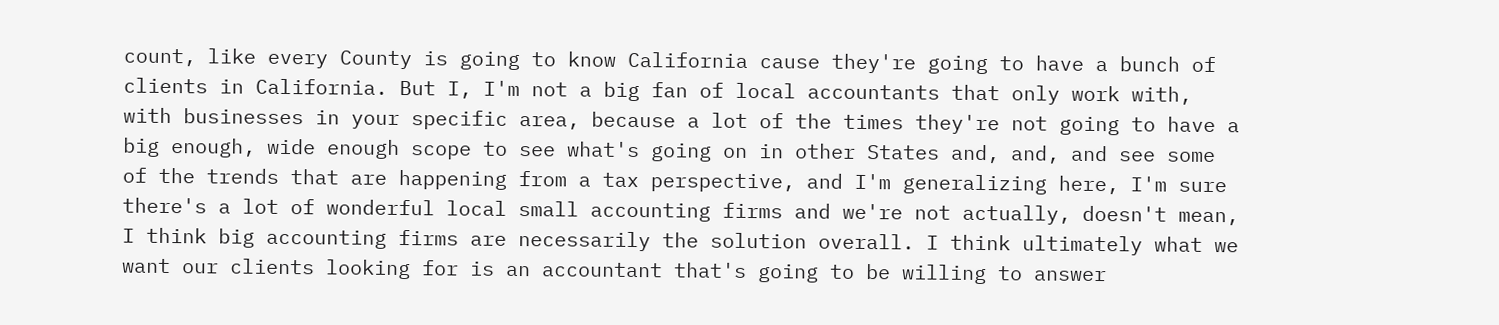count, like every County is going to know California cause they're going to have a bunch of clients in California. But I, I'm not a big fan of local accountants that only work with, with businesses in your specific area, because a lot of the times they're not going to have a big enough, wide enough scope to see what's going on in other States and, and, and see some of the trends that are happening from a tax perspective, and I'm generalizing here, I'm sure there's a lot of wonderful local small accounting firms and we're not actually, doesn't mean, I think big accounting firms are necessarily the solution overall. I think ultimately what we want our clients looking for is an accountant that's going to be willing to answer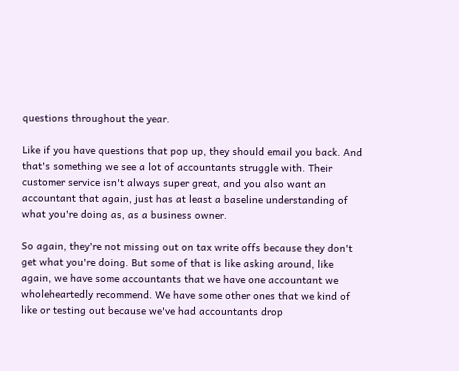questions throughout the year.

Like if you have questions that pop up, they should email you back. And that's something we see a lot of accountants struggle with. Their customer service isn't always super great, and you also want an accountant that again, just has at least a baseline understanding of what you're doing as, as a business owner.

So again, they're not missing out on tax write offs because they don't get what you're doing. But some of that is like asking around, like again, we have some accountants that we have one accountant we wholeheartedly recommend. We have some other ones that we kind of like or testing out because we've had accountants drop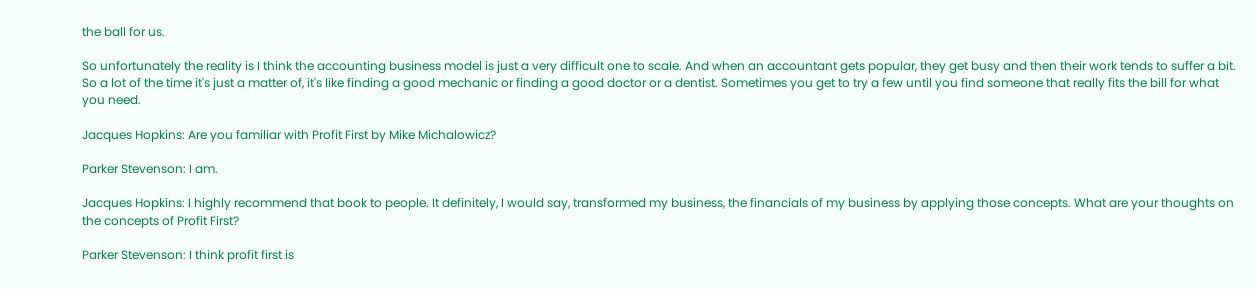the ball for us.

So unfortunately the reality is I think the accounting business model is just a very difficult one to scale. And when an accountant gets popular, they get busy and then their work tends to suffer a bit. So a lot of the time it's just a matter of, it's like finding a good mechanic or finding a good doctor or a dentist. Sometimes you get to try a few until you find someone that really fits the bill for what you need.

Jacques Hopkins: Are you familiar with Profit First by Mike Michalowicz?

Parker Stevenson: I am.

Jacques Hopkins: I highly recommend that book to people. It definitely, I would say, transformed my business, the financials of my business by applying those concepts. What are your thoughts on the concepts of Profit First?

Parker Stevenson: I think profit first is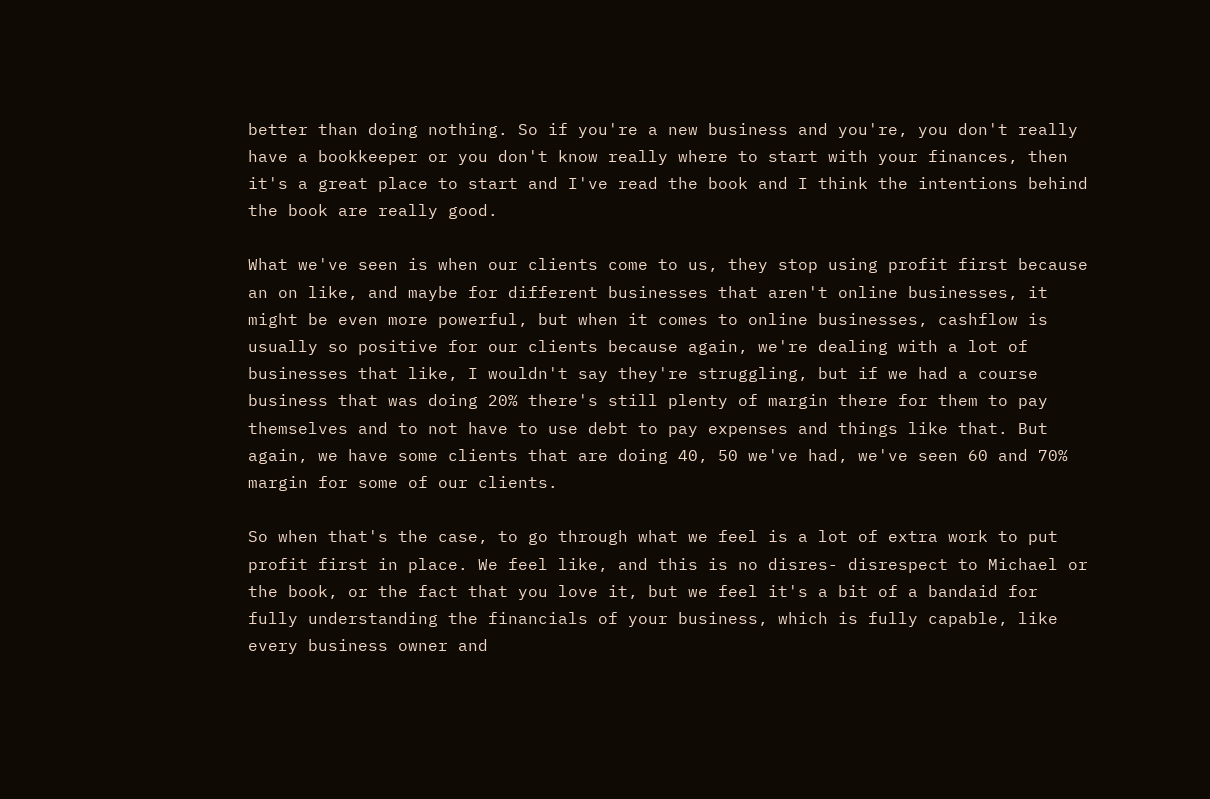better than doing nothing. So if you're a new business and you're, you don't really have a bookkeeper or you don't know really where to start with your finances, then it's a great place to start and I've read the book and I think the intentions behind the book are really good.

What we've seen is when our clients come to us, they stop using profit first because an on like, and maybe for different businesses that aren't online businesses, it might be even more powerful, but when it comes to online businesses, cashflow is usually so positive for our clients because again, we're dealing with a lot of businesses that like, I wouldn't say they're struggling, but if we had a course business that was doing 20% there's still plenty of margin there for them to pay themselves and to not have to use debt to pay expenses and things like that. But again, we have some clients that are doing 40, 50 we've had, we've seen 60 and 70% margin for some of our clients.

So when that's the case, to go through what we feel is a lot of extra work to put profit first in place. We feel like, and this is no disres- disrespect to Michael or the book, or the fact that you love it, but we feel it's a bit of a bandaid for fully understanding the financials of your business, which is fully capable, like every business owner and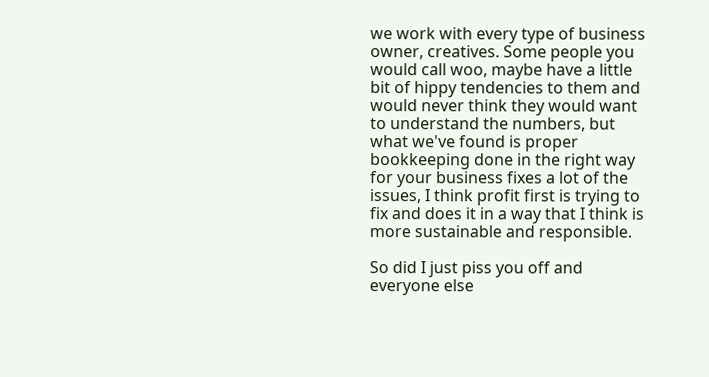we work with every type of business owner, creatives. Some people you would call woo, maybe have a little bit of hippy tendencies to them and would never think they would want to understand the numbers, but what we've found is proper bookkeeping done in the right way for your business fixes a lot of the issues, I think profit first is trying to fix and does it in a way that I think is more sustainable and responsible.

So did I just piss you off and everyone else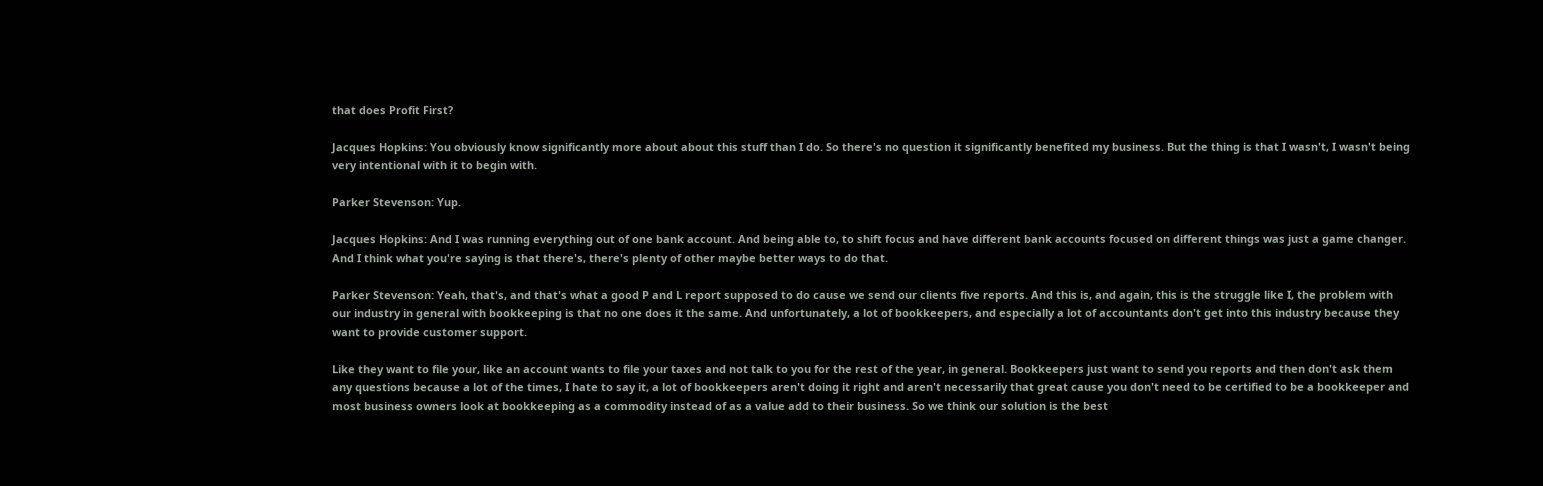that does Profit First?

Jacques Hopkins: You obviously know significantly more about about this stuff than I do. So there's no question it significantly benefited my business. But the thing is that I wasn't, I wasn't being very intentional with it to begin with.

Parker Stevenson: Yup.

Jacques Hopkins: And I was running everything out of one bank account. And being able to, to shift focus and have different bank accounts focused on different things was just a game changer. And I think what you're saying is that there's, there's plenty of other maybe better ways to do that.

Parker Stevenson: Yeah, that's, and that's what a good P and L report supposed to do cause we send our clients five reports. And this is, and again, this is the struggle like I, the problem with our industry in general with bookkeeping is that no one does it the same. And unfortunately, a lot of bookkeepers, and especially a lot of accountants don't get into this industry because they want to provide customer support.

Like they want to file your, like an account wants to file your taxes and not talk to you for the rest of the year, in general. Bookkeepers just want to send you reports and then don't ask them any questions because a lot of the times, I hate to say it, a lot of bookkeepers aren't doing it right and aren't necessarily that great cause you don't need to be certified to be a bookkeeper and most business owners look at bookkeeping as a commodity instead of as a value add to their business. So we think our solution is the best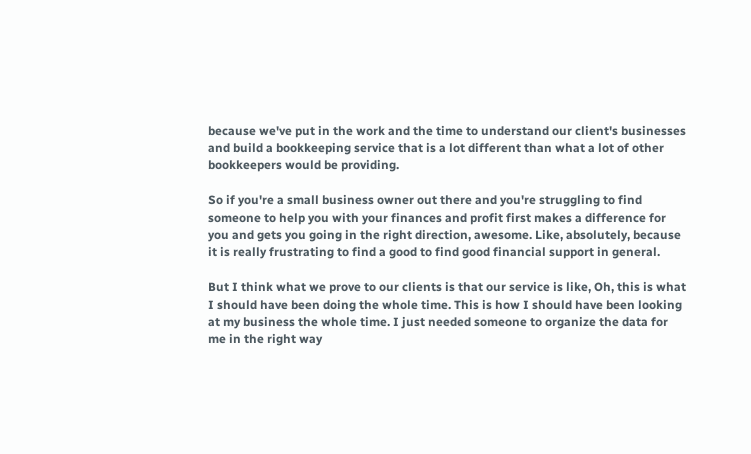because we've put in the work and the time to understand our client's businesses and build a bookkeeping service that is a lot different than what a lot of other bookkeepers would be providing.

So if you're a small business owner out there and you're struggling to find someone to help you with your finances and profit first makes a difference for you and gets you going in the right direction, awesome. Like, absolutely, because it is really frustrating to find a good to find good financial support in general.

But I think what we prove to our clients is that our service is like, Oh, this is what I should have been doing the whole time. This is how I should have been looking at my business the whole time. I just needed someone to organize the data for me in the right way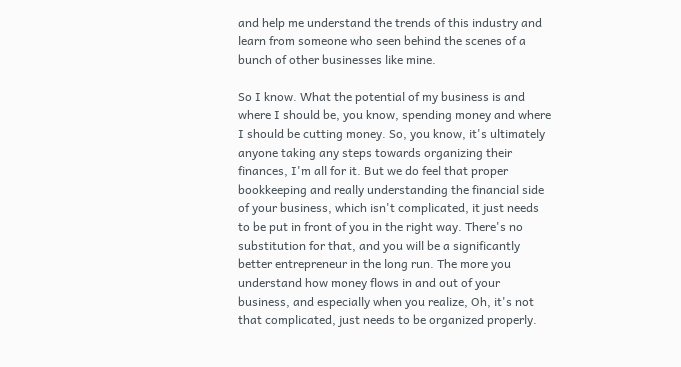and help me understand the trends of this industry and learn from someone who seen behind the scenes of a bunch of other businesses like mine.

So I know. What the potential of my business is and where I should be, you know, spending money and where I should be cutting money. So, you know, it's ultimately anyone taking any steps towards organizing their finances, I'm all for it. But we do feel that proper bookkeeping and really understanding the financial side of your business, which isn't complicated, it just needs to be put in front of you in the right way. There's no substitution for that, and you will be a significantly better entrepreneur in the long run. The more you understand how money flows in and out of your business, and especially when you realize, Oh, it's not that complicated, just needs to be organized properly.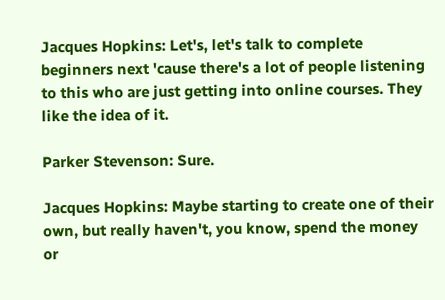Jacques Hopkins: Let's, let's talk to complete beginners next 'cause there's a lot of people listening to this who are just getting into online courses. They like the idea of it.

Parker Stevenson: Sure.

Jacques Hopkins: Maybe starting to create one of their own, but really haven't, you know, spend the money or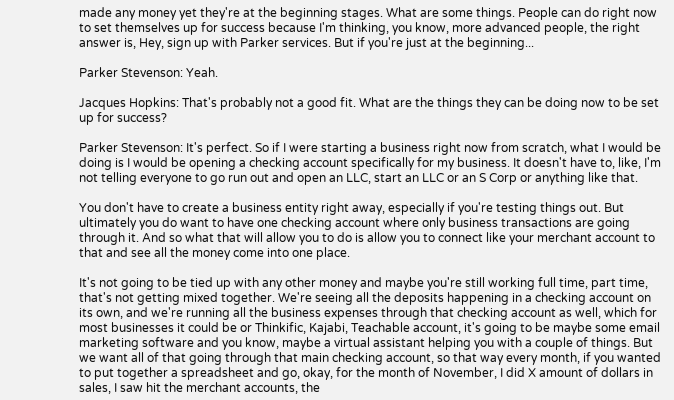made any money yet they're at the beginning stages. What are some things. People can do right now to set themselves up for success because I'm thinking, you know, more advanced people, the right answer is, Hey, sign up with Parker services. But if you're just at the beginning...

Parker Stevenson: Yeah.

Jacques Hopkins: That's probably not a good fit. What are the things they can be doing now to be set up for success?

Parker Stevenson: It's perfect. So if I were starting a business right now from scratch, what I would be doing is I would be opening a checking account specifically for my business. It doesn't have to, like, I'm not telling everyone to go run out and open an LLC, start an LLC or an S Corp or anything like that.

You don't have to create a business entity right away, especially if you're testing things out. But ultimately you do want to have one checking account where only business transactions are going through it. And so what that will allow you to do is allow you to connect like your merchant account to that and see all the money come into one place.

It's not going to be tied up with any other money and maybe you're still working full time, part time, that's not getting mixed together. We're seeing all the deposits happening in a checking account on its own, and we're running all the business expenses through that checking account as well, which for most businesses it could be or Thinkific, Kajabi, Teachable account, it's going to be maybe some email marketing software and you know, maybe a virtual assistant helping you with a couple of things. But we want all of that going through that main checking account, so that way every month, if you wanted to put together a spreadsheet and go, okay, for the month of November, I did X amount of dollars in sales, I saw hit the merchant accounts, the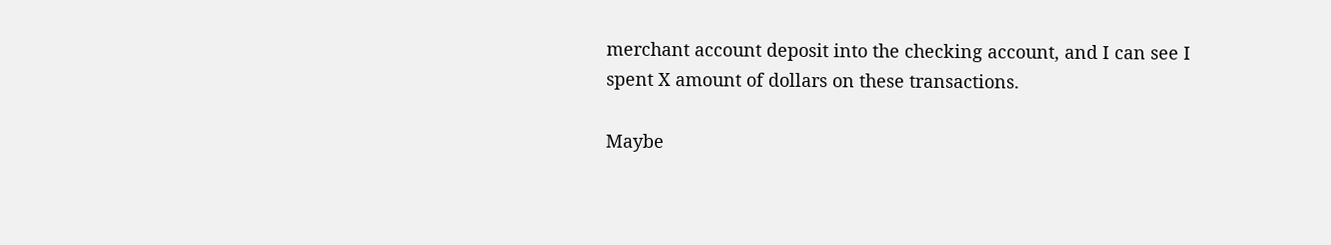merchant account deposit into the checking account, and I can see I spent X amount of dollars on these transactions.

Maybe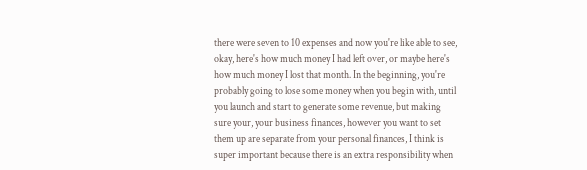there were seven to 10 expenses and now you're like able to see, okay, here's how much money I had left over, or maybe here's how much money I lost that month. In the beginning, you're probably going to lose some money when you begin with, until you launch and start to generate some revenue, but making sure your, your business finances, however you want to set them up are separate from your personal finances, I think is super important because there is an extra responsibility when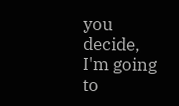you decide, I'm going to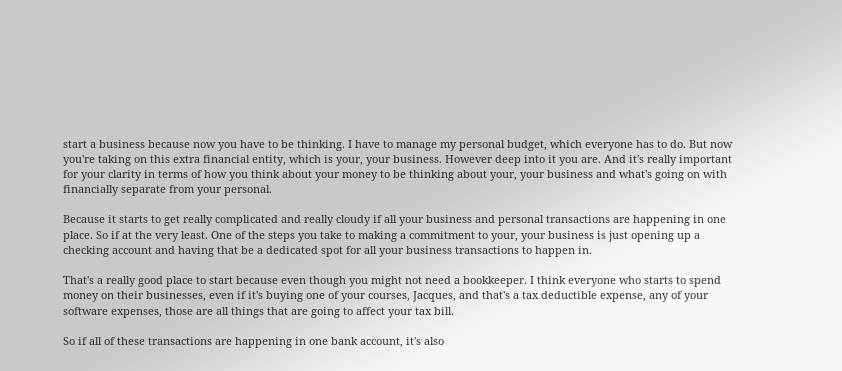start a business because now you have to be thinking. I have to manage my personal budget, which everyone has to do. But now you're taking on this extra financial entity, which is your, your business. However deep into it you are. And it's really important for your clarity in terms of how you think about your money to be thinking about your, your business and what's going on with financially separate from your personal.

Because it starts to get really complicated and really cloudy if all your business and personal transactions are happening in one place. So if at the very least. One of the steps you take to making a commitment to your, your business is just opening up a checking account and having that be a dedicated spot for all your business transactions to happen in.

That's a really good place to start because even though you might not need a bookkeeper. I think everyone who starts to spend money on their businesses, even if it's buying one of your courses, Jacques, and that's a tax deductible expense, any of your software expenses, those are all things that are going to affect your tax bill.

So if all of these transactions are happening in one bank account, it's also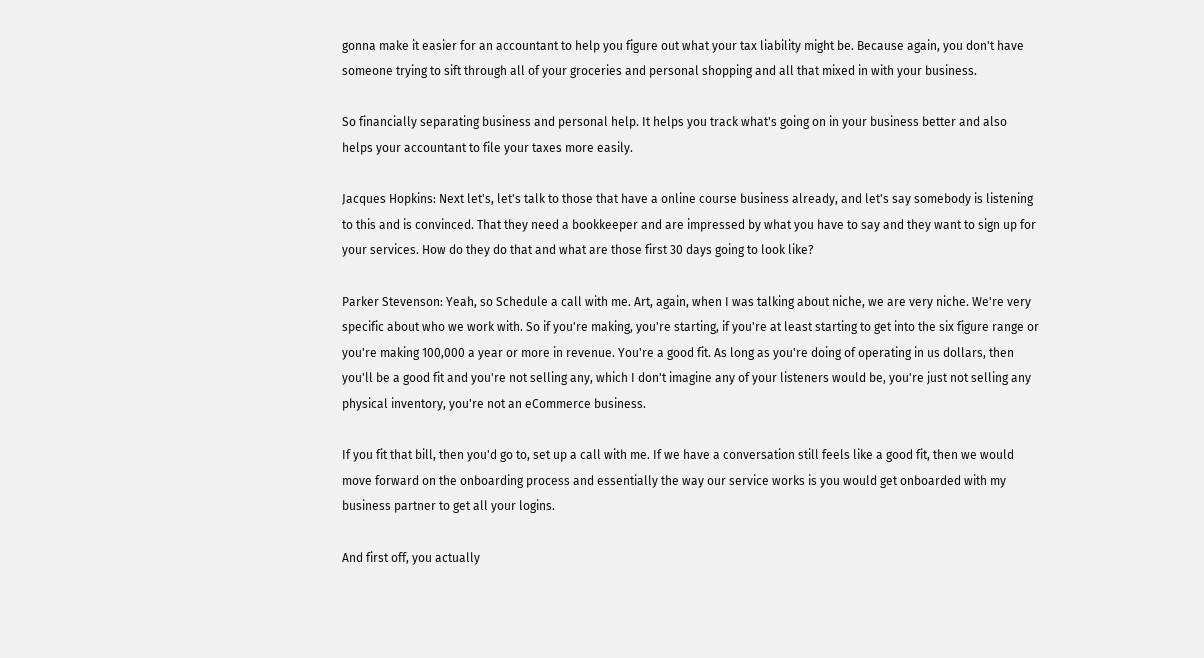gonna make it easier for an accountant to help you figure out what your tax liability might be. Because again, you don't have someone trying to sift through all of your groceries and personal shopping and all that mixed in with your business.

So financially separating business and personal help. It helps you track what's going on in your business better and also helps your accountant to file your taxes more easily.

Jacques Hopkins: Next let's, let's talk to those that have a online course business already, and let's say somebody is listening to this and is convinced. That they need a bookkeeper and are impressed by what you have to say and they want to sign up for your services. How do they do that and what are those first 30 days going to look like?

Parker Stevenson: Yeah, so Schedule a call with me. Art, again, when I was talking about niche, we are very niche. We're very specific about who we work with. So if you're making, you're starting, if you're at least starting to get into the six figure range or you're making 100,000 a year or more in revenue. You're a good fit. As long as you're doing of operating in us dollars, then you'll be a good fit and you're not selling any, which I don't imagine any of your listeners would be, you're just not selling any physical inventory, you're not an eCommerce business.

If you fit that bill, then you'd go to, set up a call with me. If we have a conversation still feels like a good fit, then we would move forward on the onboarding process and essentially the way our service works is you would get onboarded with my business partner to get all your logins.

And first off, you actually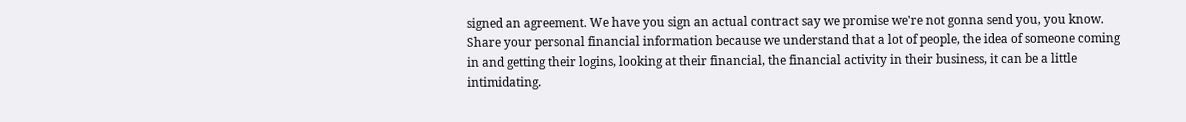signed an agreement. We have you sign an actual contract say we promise we're not gonna send you, you know. Share your personal financial information because we understand that a lot of people, the idea of someone coming in and getting their logins, looking at their financial, the financial activity in their business, it can be a little intimidating.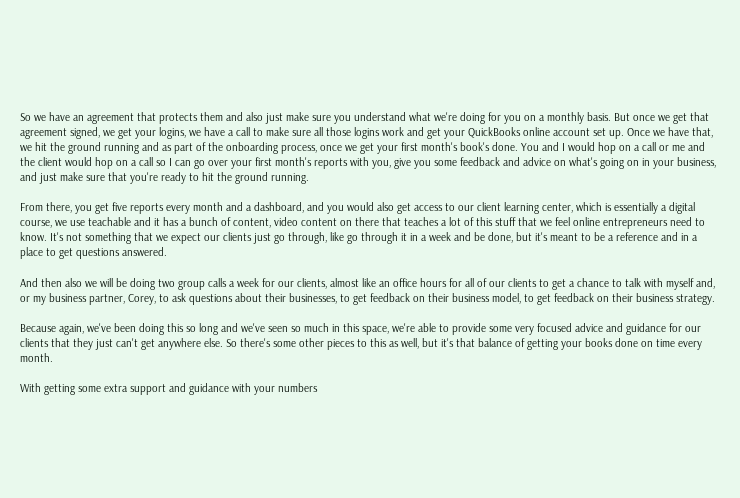So we have an agreement that protects them and also just make sure you understand what we're doing for you on a monthly basis. But once we get that agreement signed, we get your logins, we have a call to make sure all those logins work and get your QuickBooks online account set up. Once we have that, we hit the ground running and as part of the onboarding process, once we get your first month's book's done. You and I would hop on a call or me and the client would hop on a call so I can go over your first month's reports with you, give you some feedback and advice on what's going on in your business, and just make sure that you're ready to hit the ground running.

From there, you get five reports every month and a dashboard, and you would also get access to our client learning center, which is essentially a digital course, we use teachable and it has a bunch of content, video content on there that teaches a lot of this stuff that we feel online entrepreneurs need to know. It's not something that we expect our clients just go through, like go through it in a week and be done, but it's meant to be a reference and in a place to get questions answered.

And then also we will be doing two group calls a week for our clients, almost like an office hours for all of our clients to get a chance to talk with myself and, or my business partner, Corey, to ask questions about their businesses, to get feedback on their business model, to get feedback on their business strategy.

Because again, we've been doing this so long and we've seen so much in this space, we're able to provide some very focused advice and guidance for our clients that they just can't get anywhere else. So there's some other pieces to this as well, but it's that balance of getting your books done on time every month.

With getting some extra support and guidance with your numbers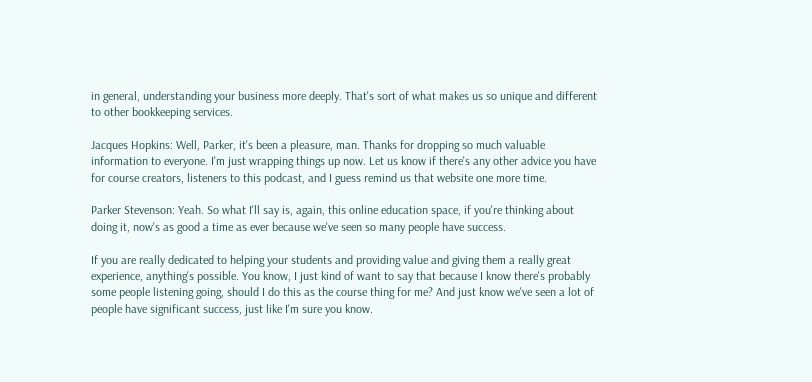in general, understanding your business more deeply. That's sort of what makes us so unique and different to other bookkeeping services.

Jacques Hopkins: Well, Parker, it's been a pleasure, man. Thanks for dropping so much valuable information to everyone. I'm just wrapping things up now. Let us know if there's any other advice you have for course creators, listeners to this podcast, and I guess remind us that website one more time.

Parker Stevenson: Yeah. So what I'll say is, again, this online education space, if you're thinking about doing it, now's as good a time as ever because we've seen so many people have success.

If you are really dedicated to helping your students and providing value and giving them a really great experience, anything's possible. You know, I just kind of want to say that because I know there's probably some people listening going, should I do this as the course thing for me? And just know we've seen a lot of people have significant success, just like I'm sure you know.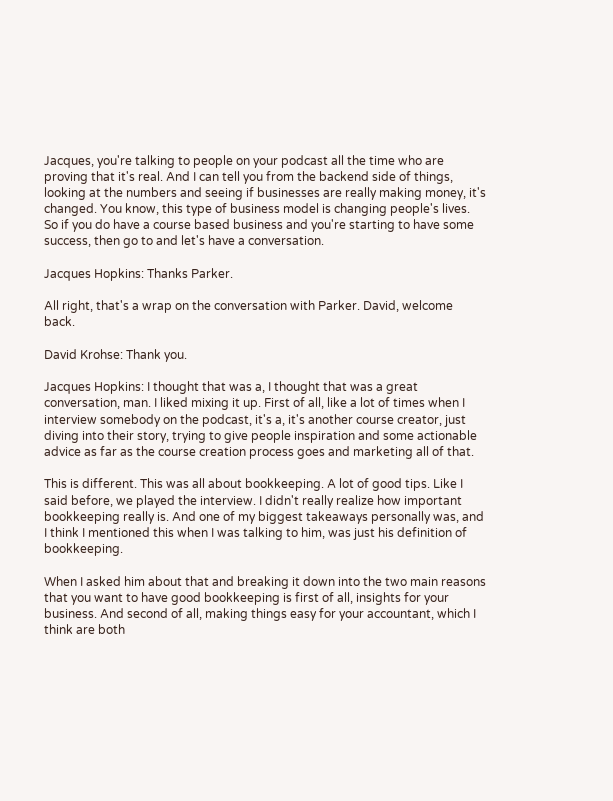Jacques, you're talking to people on your podcast all the time who are proving that it's real. And I can tell you from the backend side of things, looking at the numbers and seeing if businesses are really making money, it's changed. You know, this type of business model is changing people's lives. So if you do have a course based business and you're starting to have some success, then go to and let's have a conversation.

Jacques Hopkins: Thanks Parker.

All right, that's a wrap on the conversation with Parker. David, welcome back.

David Krohse: Thank you.

Jacques Hopkins: I thought that was a, I thought that was a great conversation, man. I liked mixing it up. First of all, like a lot of times when I interview somebody on the podcast, it's a, it's another course creator, just diving into their story, trying to give people inspiration and some actionable advice as far as the course creation process goes and marketing all of that.

This is different. This was all about bookkeeping. A lot of good tips. Like I said before, we played the interview. I didn't really realize how important bookkeeping really is. And one of my biggest takeaways personally was, and I think I mentioned this when I was talking to him, was just his definition of bookkeeping.

When I asked him about that and breaking it down into the two main reasons that you want to have good bookkeeping is first of all, insights for your business. And second of all, making things easy for your accountant, which I think are both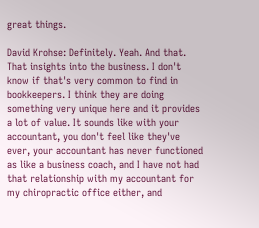great things.

David Krohse: Definitely. Yeah. And that. That insights into the business. I don't know if that's very common to find in bookkeepers. I think they are doing something very unique here and it provides a lot of value. It sounds like with your accountant, you don't feel like they've ever, your accountant has never functioned as like a business coach, and I have not had that relationship with my accountant for my chiropractic office either, and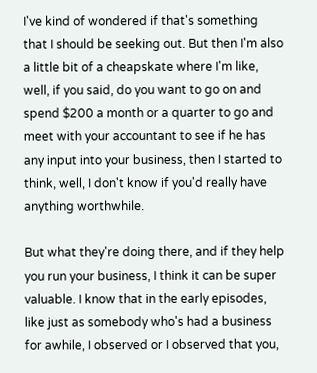I've kind of wondered if that's something that I should be seeking out. But then I'm also a little bit of a cheapskate where I'm like, well, if you said, do you want to go on and spend $200 a month or a quarter to go and meet with your accountant to see if he has any input into your business, then I started to think, well, I don't know if you'd really have anything worthwhile.

But what they're doing there, and if they help you run your business, I think it can be super valuable. I know that in the early episodes, like just as somebody who's had a business for awhile, I observed or I observed that you,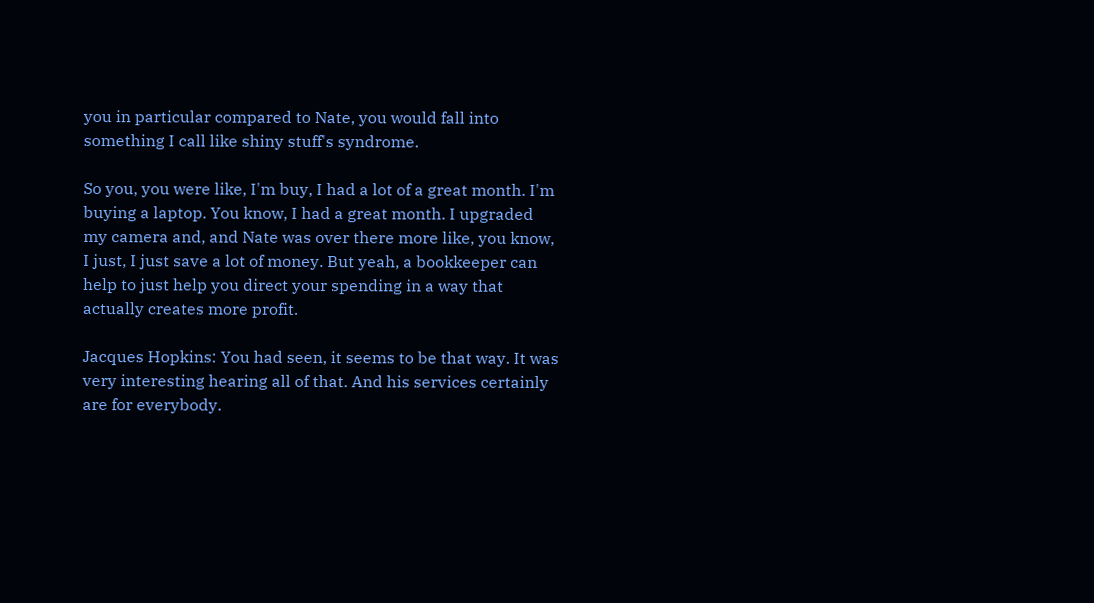you in particular compared to Nate, you would fall into something I call like shiny stuff's syndrome.

So you, you were like, I'm buy, I had a lot of a great month. I'm buying a laptop. You know, I had a great month. I upgraded my camera and, and Nate was over there more like, you know, I just, I just save a lot of money. But yeah, a bookkeeper can help to just help you direct your spending in a way that actually creates more profit.

Jacques Hopkins: You had seen, it seems to be that way. It was very interesting hearing all of that. And his services certainly are for everybody.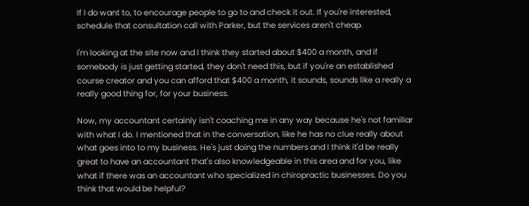If I do want to, to encourage people to go to and check it out. If you're interested, schedule that consultation call with Parker, but the services aren't cheap.

I'm looking at the site now and I think they started about $400 a month, and if somebody is just getting started, they don't need this, but if you're an established course creator and you can afford that $400 a month, it sounds, sounds like a really a really good thing for, for your business.

Now, my accountant certainly isn't coaching me in any way because he's not familiar with what I do. I mentioned that in the conversation, like he has no clue really about what goes into to my business. He's just doing the numbers and I think it'd be really great to have an accountant that's also knowledgeable in this area and for you, like what if there was an accountant who specialized in chiropractic businesses. Do you think that would be helpful?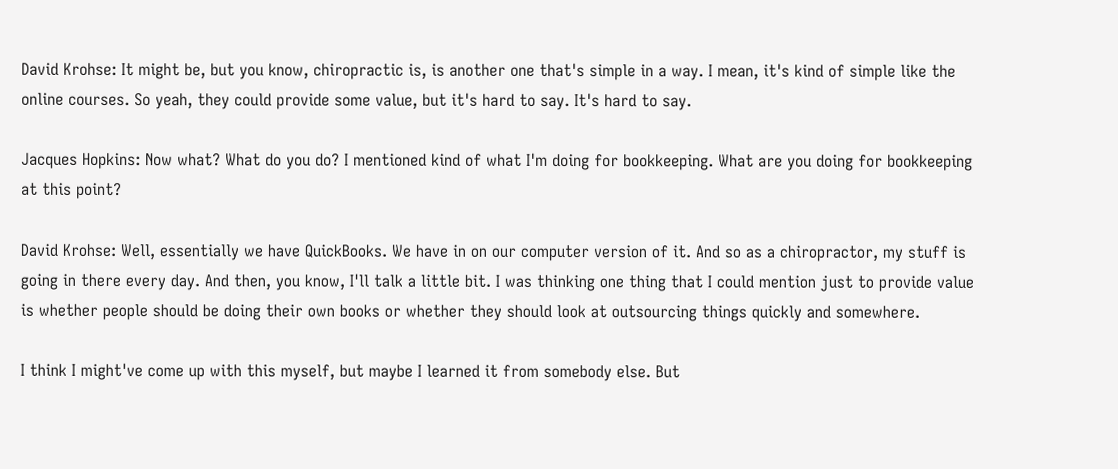David Krohse: It might be, but you know, chiropractic is, is another one that's simple in a way. I mean, it's kind of simple like the online courses. So yeah, they could provide some value, but it's hard to say. It's hard to say.

Jacques Hopkins: Now what? What do you do? I mentioned kind of what I'm doing for bookkeeping. What are you doing for bookkeeping at this point?

David Krohse: Well, essentially we have QuickBooks. We have in on our computer version of it. And so as a chiropractor, my stuff is going in there every day. And then, you know, I'll talk a little bit. I was thinking one thing that I could mention just to provide value is whether people should be doing their own books or whether they should look at outsourcing things quickly and somewhere.

I think I might've come up with this myself, but maybe I learned it from somebody else. But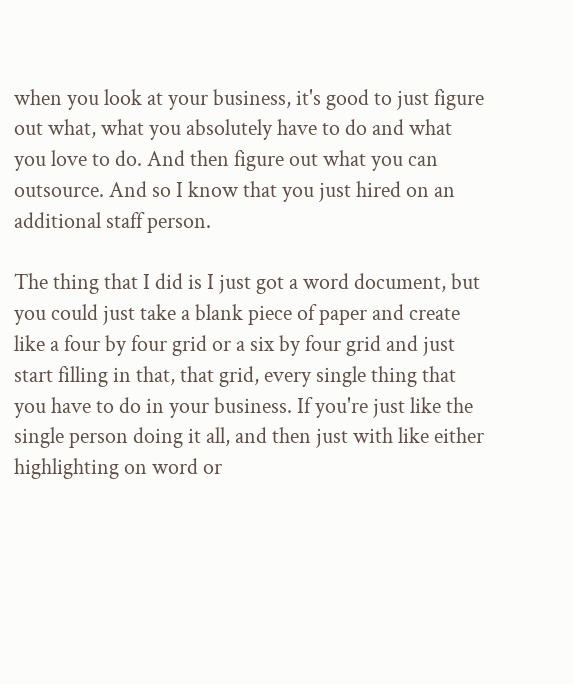when you look at your business, it's good to just figure out what, what you absolutely have to do and what you love to do. And then figure out what you can outsource. And so I know that you just hired on an additional staff person.

The thing that I did is I just got a word document, but you could just take a blank piece of paper and create like a four by four grid or a six by four grid and just start filling in that, that grid, every single thing that you have to do in your business. If you're just like the single person doing it all, and then just with like either highlighting on word or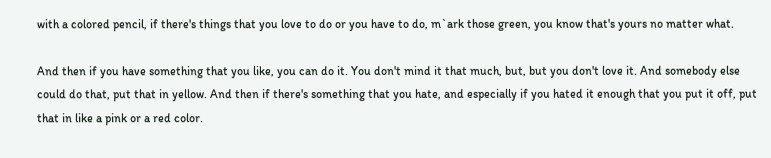with a colored pencil, if there's things that you love to do or you have to do, m`ark those green, you know that's yours no matter what.

And then if you have something that you like, you can do it. You don't mind it that much, but, but you don't love it. And somebody else could do that, put that in yellow. And then if there's something that you hate, and especially if you hated it enough that you put it off, put that in like a pink or a red color.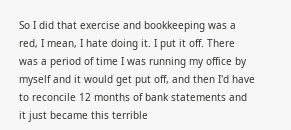So I did that exercise and bookkeeping was a red, I mean, I hate doing it. I put it off. There was a period of time I was running my office by myself and it would get put off, and then I'd have to reconcile 12 months of bank statements and it just became this terrible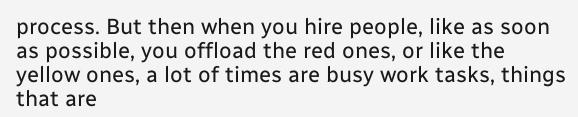process. But then when you hire people, like as soon as possible, you offload the red ones, or like the yellow ones, a lot of times are busy work tasks, things that are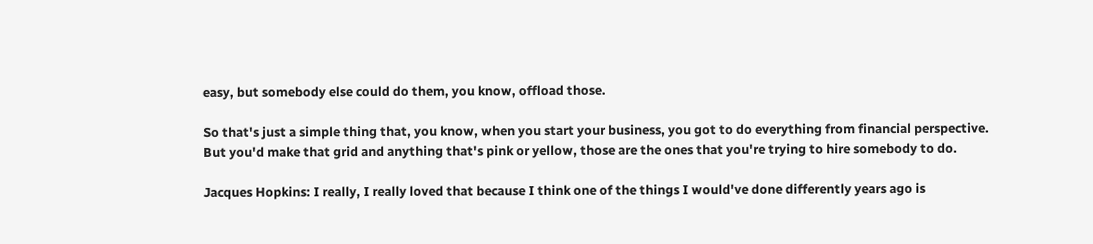easy, but somebody else could do them, you know, offload those.

So that's just a simple thing that, you know, when you start your business, you got to do everything from financial perspective. But you'd make that grid and anything that's pink or yellow, those are the ones that you're trying to hire somebody to do.

Jacques Hopkins: I really, I really loved that because I think one of the things I would've done differently years ago is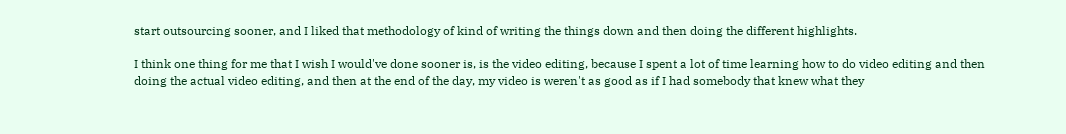start outsourcing sooner, and I liked that methodology of kind of writing the things down and then doing the different highlights.

I think one thing for me that I wish I would've done sooner is, is the video editing, because I spent a lot of time learning how to do video editing and then doing the actual video editing, and then at the end of the day, my video is weren't as good as if I had somebody that knew what they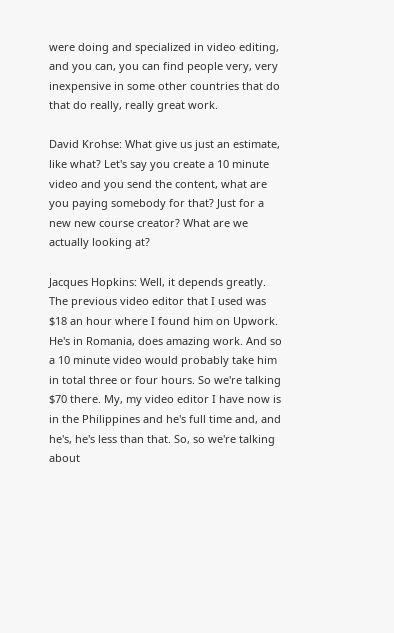were doing and specialized in video editing, and you can, you can find people very, very inexpensive in some other countries that do that do really, really great work.

David Krohse: What give us just an estimate, like what? Let's say you create a 10 minute video and you send the content, what are you paying somebody for that? Just for a new new course creator? What are we actually looking at?

Jacques Hopkins: Well, it depends greatly. The previous video editor that I used was $18 an hour where I found him on Upwork. He's in Romania, does amazing work. And so a 10 minute video would probably take him in total three or four hours. So we're talking $70 there. My, my video editor I have now is in the Philippines and he's full time and, and he's, he's less than that. So, so we're talking about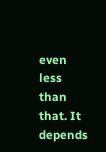even less than that. It depends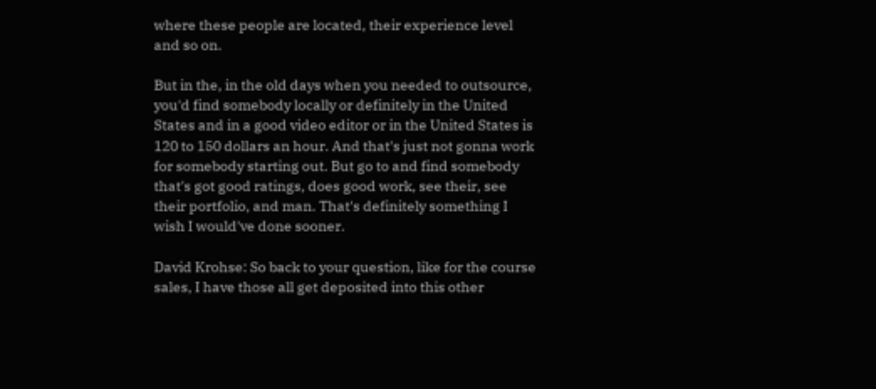where these people are located, their experience level and so on.

But in the, in the old days when you needed to outsource, you'd find somebody locally or definitely in the United States and in a good video editor or in the United States is 120 to 150 dollars an hour. And that's just not gonna work for somebody starting out. But go to and find somebody that's got good ratings, does good work, see their, see their portfolio, and man. That's definitely something I wish I would've done sooner.

David Krohse: So back to your question, like for the course sales, I have those all get deposited into this other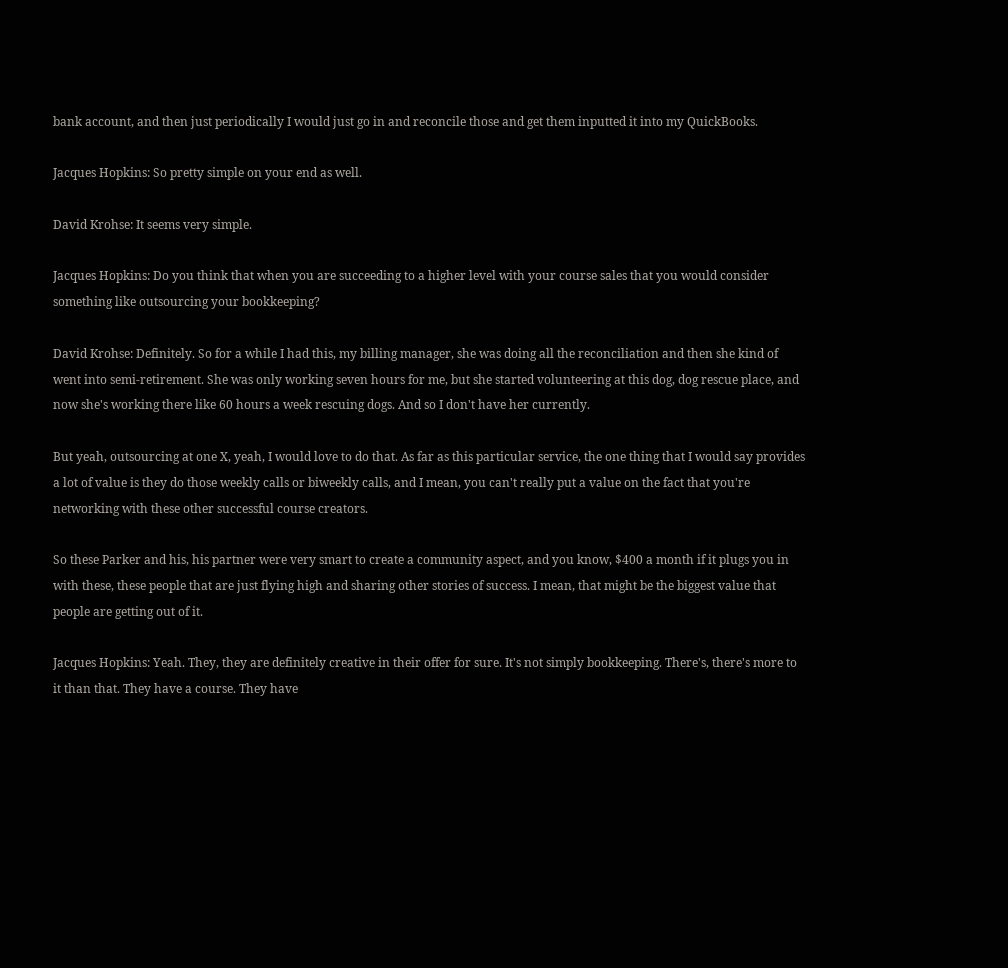bank account, and then just periodically I would just go in and reconcile those and get them inputted it into my QuickBooks.

Jacques Hopkins: So pretty simple on your end as well.

David Krohse: It seems very simple.

Jacques Hopkins: Do you think that when you are succeeding to a higher level with your course sales that you would consider something like outsourcing your bookkeeping?

David Krohse: Definitely. So for a while I had this, my billing manager, she was doing all the reconciliation and then she kind of went into semi-retirement. She was only working seven hours for me, but she started volunteering at this dog, dog rescue place, and now she's working there like 60 hours a week rescuing dogs. And so I don't have her currently.

But yeah, outsourcing at one X, yeah, I would love to do that. As far as this particular service, the one thing that I would say provides a lot of value is they do those weekly calls or biweekly calls, and I mean, you can't really put a value on the fact that you're networking with these other successful course creators.

So these Parker and his, his partner were very smart to create a community aspect, and you know, $400 a month if it plugs you in with these, these people that are just flying high and sharing other stories of success. I mean, that might be the biggest value that people are getting out of it.

Jacques Hopkins: Yeah. They, they are definitely creative in their offer for sure. It's not simply bookkeeping. There's, there's more to it than that. They have a course. They have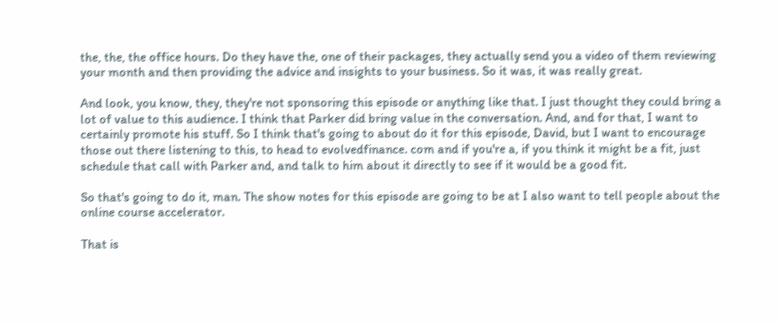the, the, the office hours. Do they have the, one of their packages, they actually send you a video of them reviewing your month and then providing the advice and insights to your business. So it was, it was really great.

And look, you know, they, they're not sponsoring this episode or anything like that. I just thought they could bring a lot of value to this audience. I think that Parker did bring value in the conversation. And, and for that, I want to certainly promote his stuff. So I think that's going to about do it for this episode, David, but I want to encourage those out there listening to this, to head to evolvedfinance. com and if you're a, if you think it might be a fit, just schedule that call with Parker and, and talk to him about it directly to see if it would be a good fit.

So that's going to do it, man. The show notes for this episode are going to be at I also want to tell people about the online course accelerator.

That is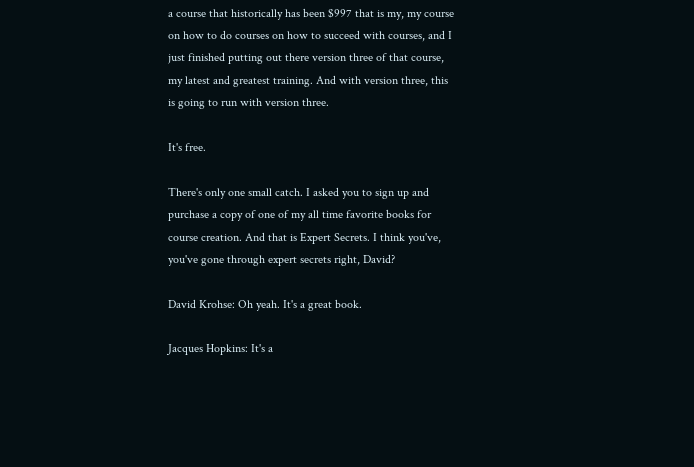a course that historically has been $997 that is my, my course on how to do courses on how to succeed with courses, and I just finished putting out there version three of that course, my latest and greatest training. And with version three, this is going to run with version three.

It's free.

There's only one small catch. I asked you to sign up and purchase a copy of one of my all time favorite books for course creation. And that is Expert Secrets. I think you've, you've gone through expert secrets right, David?

David Krohse: Oh yeah. It's a great book.

Jacques Hopkins: It's a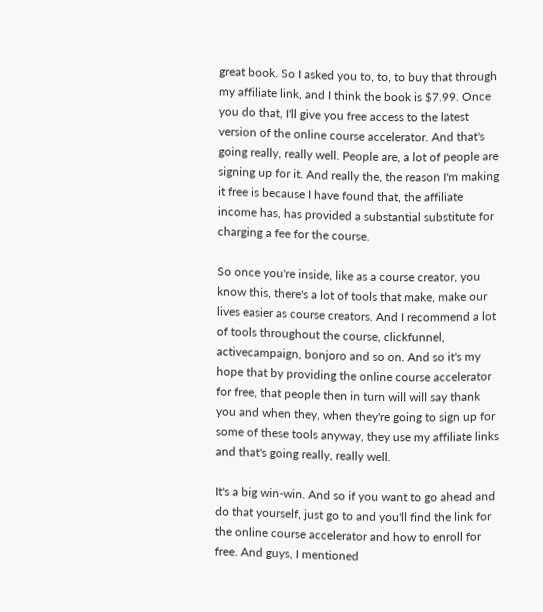great book. So I asked you to, to, to buy that through my affiliate link, and I think the book is $7.99. Once you do that, I'll give you free access to the latest version of the online course accelerator. And that's going really, really well. People are, a lot of people are signing up for it. And really the, the reason I'm making it free is because I have found that, the affiliate income has, has provided a substantial substitute for charging a fee for the course.

So once you're inside, like as a course creator, you know this, there's a lot of tools that make, make our lives easier as course creators. And I recommend a lot of tools throughout the course, clickfunnel, activecampaign, bonjoro and so on. And so it's my hope that by providing the online course accelerator for free, that people then in turn will will say thank you and when they, when they're going to sign up for some of these tools anyway, they use my affiliate links and that's going really, really well.

It's a big win-win. And so if you want to go ahead and do that yourself, just go to and you'll find the link for the online course accelerator and how to enroll for free. And guys, I mentioned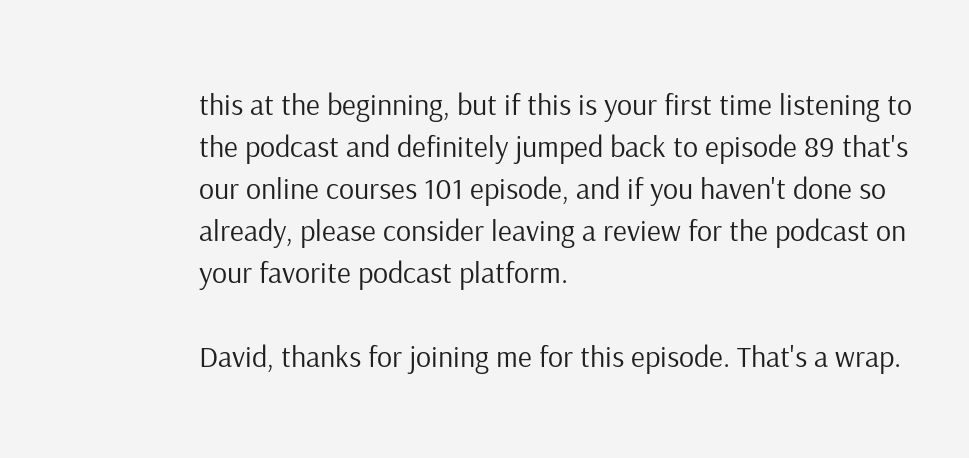this at the beginning, but if this is your first time listening to the podcast and definitely jumped back to episode 89 that's our online courses 101 episode, and if you haven't done so already, please consider leaving a review for the podcast on your favorite podcast platform.

David, thanks for joining me for this episode. That's a wrap.